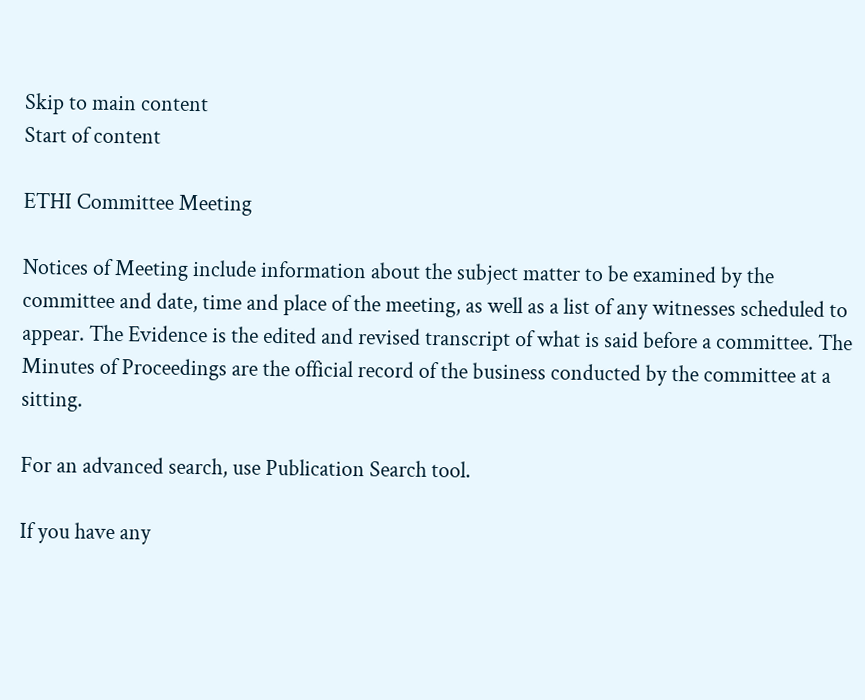Skip to main content
Start of content

ETHI Committee Meeting

Notices of Meeting include information about the subject matter to be examined by the committee and date, time and place of the meeting, as well as a list of any witnesses scheduled to appear. The Evidence is the edited and revised transcript of what is said before a committee. The Minutes of Proceedings are the official record of the business conducted by the committee at a sitting.

For an advanced search, use Publication Search tool.

If you have any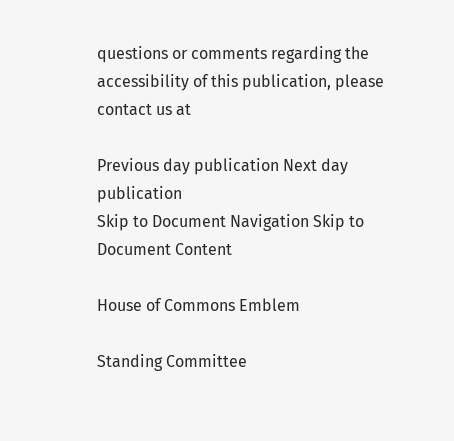questions or comments regarding the accessibility of this publication, please contact us at

Previous day publication Next day publication
Skip to Document Navigation Skip to Document Content

House of Commons Emblem

Standing Committee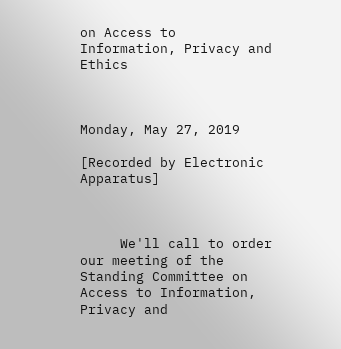on Access to Information, Privacy and Ethics



Monday, May 27, 2019

[Recorded by Electronic Apparatus]



     We'll call to order our meeting of the Standing Committee on Access to Information, Privacy and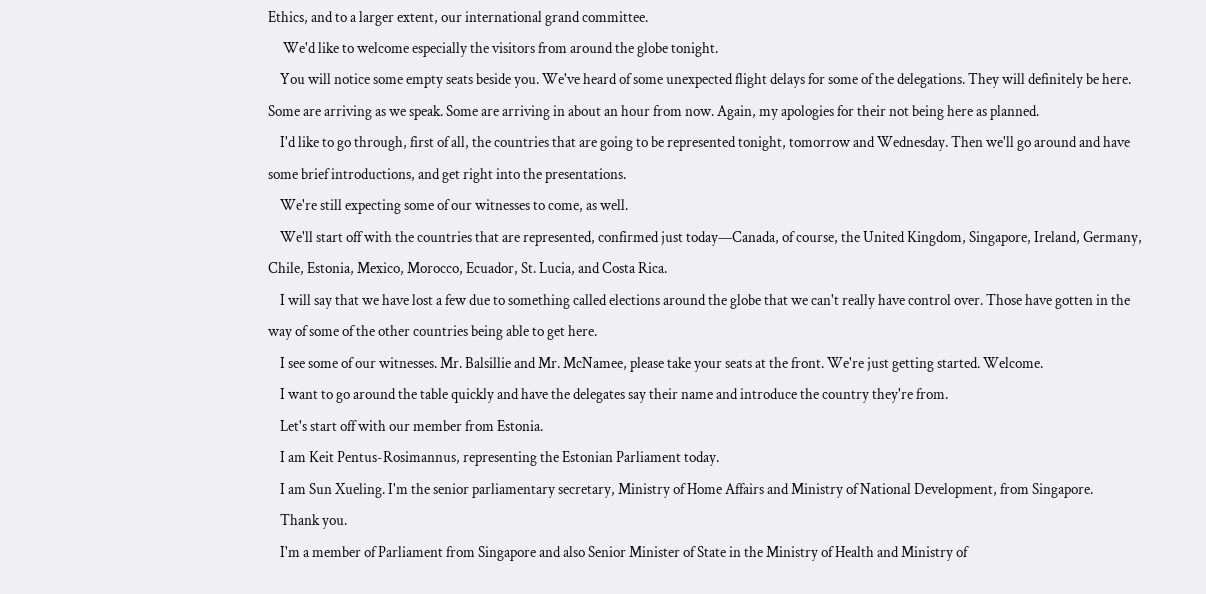Ethics, and to a larger extent, our international grand committee.
     We'd like to welcome especially the visitors from around the globe tonight.
    You will notice some empty seats beside you. We've heard of some unexpected flight delays for some of the delegations. They will definitely be here. Some are arriving as we speak. Some are arriving in about an hour from now. Again, my apologies for their not being here as planned.
    I'd like to go through, first of all, the countries that are going to be represented tonight, tomorrow and Wednesday. Then we'll go around and have some brief introductions, and get right into the presentations.
    We're still expecting some of our witnesses to come, as well.
    We'll start off with the countries that are represented, confirmed just today—Canada, of course, the United Kingdom, Singapore, Ireland, Germany, Chile, Estonia, Mexico, Morocco, Ecuador, St. Lucia, and Costa Rica.
    I will say that we have lost a few due to something called elections around the globe that we can't really have control over. Those have gotten in the way of some of the other countries being able to get here.
    I see some of our witnesses. Mr. Balsillie and Mr. McNamee, please take your seats at the front. We're just getting started. Welcome.
    I want to go around the table quickly and have the delegates say their name and introduce the country they're from.
    Let's start off with our member from Estonia.
    I am Keit Pentus-Rosimannus, representing the Estonian Parliament today.
    I am Sun Xueling. I'm the senior parliamentary secretary, Ministry of Home Affairs and Ministry of National Development, from Singapore.
    Thank you.
    I'm a member of Parliament from Singapore and also Senior Minister of State in the Ministry of Health and Ministry of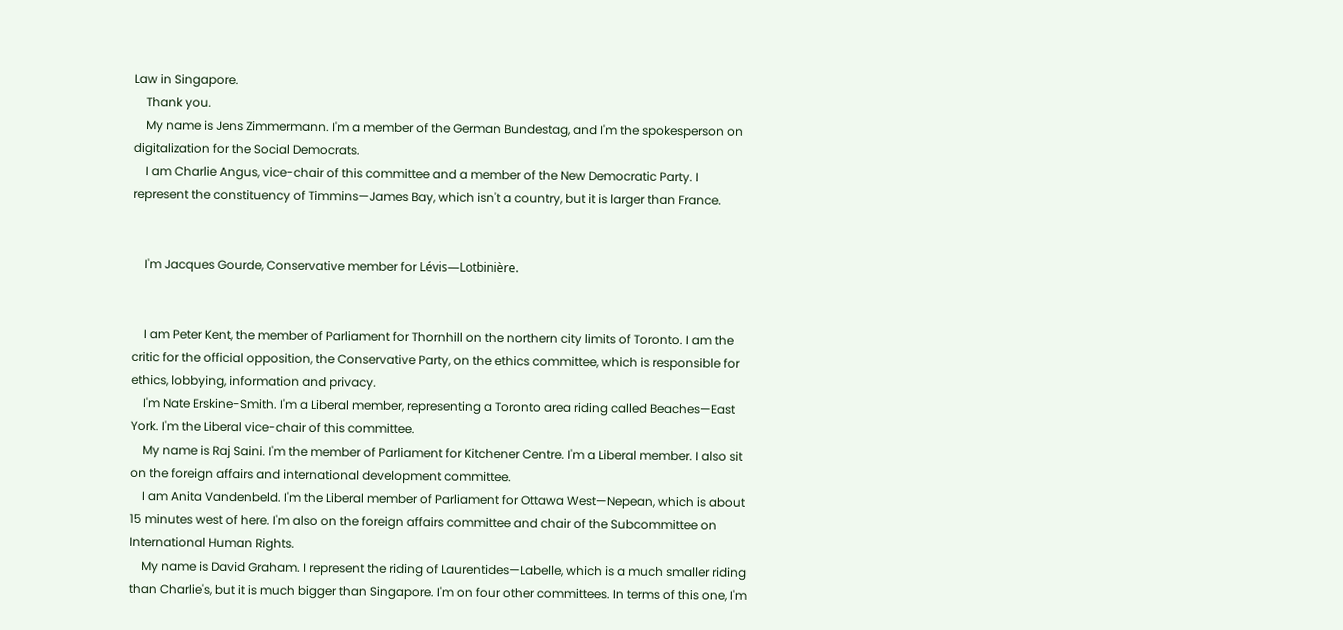Law in Singapore.
    Thank you.
    My name is Jens Zimmermann. I'm a member of the German Bundestag, and I'm the spokesperson on digitalization for the Social Democrats.
    I am Charlie Angus, vice-chair of this committee and a member of the New Democratic Party. I represent the constituency of Timmins—James Bay, which isn't a country, but it is larger than France.


    I'm Jacques Gourde, Conservative member for Lévis—Lotbinière.


    I am Peter Kent, the member of Parliament for Thornhill on the northern city limits of Toronto. I am the critic for the official opposition, the Conservative Party, on the ethics committee, which is responsible for ethics, lobbying, information and privacy.
    I'm Nate Erskine-Smith. I'm a Liberal member, representing a Toronto area riding called Beaches—East York. I'm the Liberal vice-chair of this committee.
    My name is Raj Saini. I'm the member of Parliament for Kitchener Centre. I'm a Liberal member. I also sit on the foreign affairs and international development committee.
    I am Anita Vandenbeld. I'm the Liberal member of Parliament for Ottawa West—Nepean, which is about 15 minutes west of here. I'm also on the foreign affairs committee and chair of the Subcommittee on International Human Rights.
    My name is David Graham. I represent the riding of Laurentides—Labelle, which is a much smaller riding than Charlie's, but it is much bigger than Singapore. I'm on four other committees. In terms of this one, I'm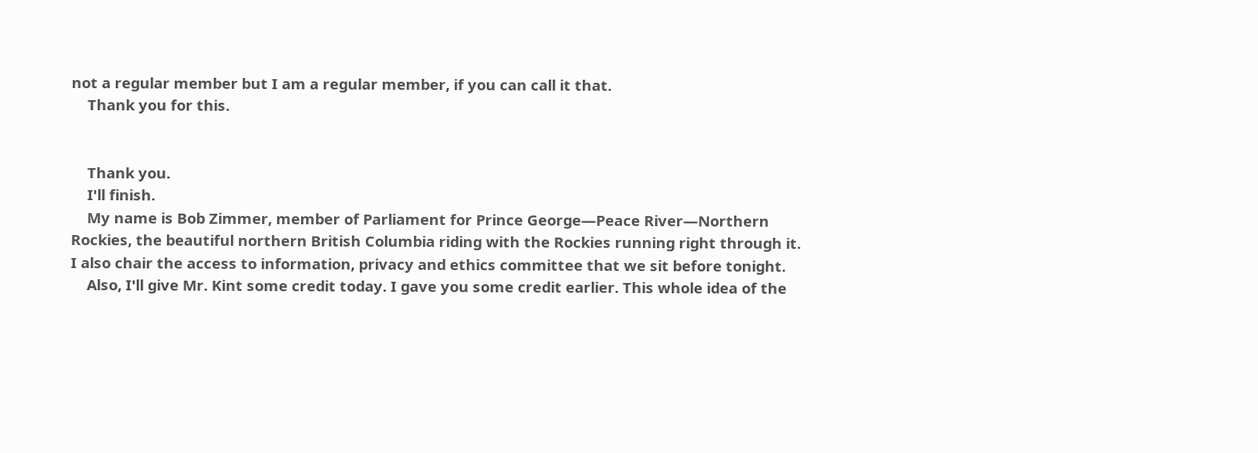not a regular member but I am a regular member, if you can call it that.
    Thank you for this.


    Thank you.
    I'll finish.
    My name is Bob Zimmer, member of Parliament for Prince George—Peace River—Northern Rockies, the beautiful northern British Columbia riding with the Rockies running right through it. I also chair the access to information, privacy and ethics committee that we sit before tonight.
    Also, I'll give Mr. Kint some credit today. I gave you some credit earlier. This whole idea of the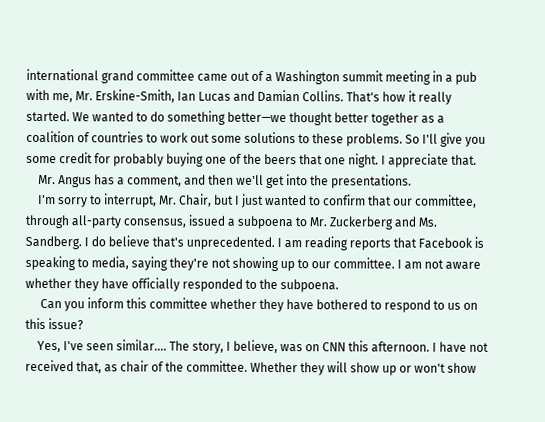international grand committee came out of a Washington summit meeting in a pub with me, Mr. Erskine-Smith, Ian Lucas and Damian Collins. That's how it really started. We wanted to do something better—we thought better together as a coalition of countries to work out some solutions to these problems. So I'll give you some credit for probably buying one of the beers that one night. I appreciate that.
    Mr. Angus has a comment, and then we'll get into the presentations.
    I'm sorry to interrupt, Mr. Chair, but I just wanted to confirm that our committee, through all-party consensus, issued a subpoena to Mr. Zuckerberg and Ms. Sandberg. I do believe that's unprecedented. I am reading reports that Facebook is speaking to media, saying they're not showing up to our committee. I am not aware whether they have officially responded to the subpoena.
     Can you inform this committee whether they have bothered to respond to us on this issue?
    Yes, I've seen similar.... The story, I believe, was on CNN this afternoon. I have not received that, as chair of the committee. Whether they will show up or won't show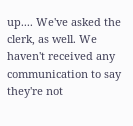up.... We've asked the clerk, as well. We haven't received any communication to say they're not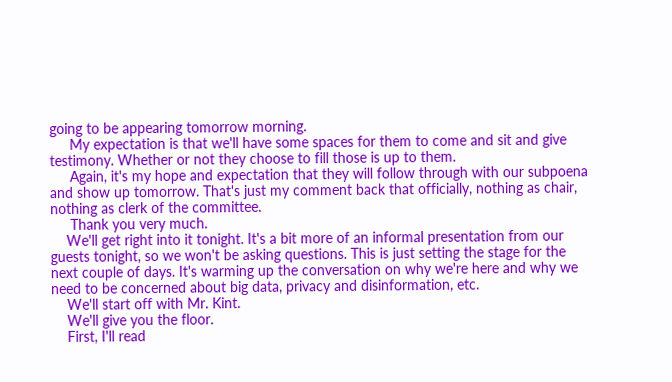going to be appearing tomorrow morning.
     My expectation is that we'll have some spaces for them to come and sit and give testimony. Whether or not they choose to fill those is up to them.
     Again, it's my hope and expectation that they will follow through with our subpoena and show up tomorrow. That's just my comment back that officially, nothing as chair, nothing as clerk of the committee.
     Thank you very much.
    We'll get right into it tonight. It's a bit more of an informal presentation from our guests tonight, so we won't be asking questions. This is just setting the stage for the next couple of days. It's warming up the conversation on why we're here and why we need to be concerned about big data, privacy and disinformation, etc.
    We'll start off with Mr. Kint.
    We'll give you the floor.
    First, I'll read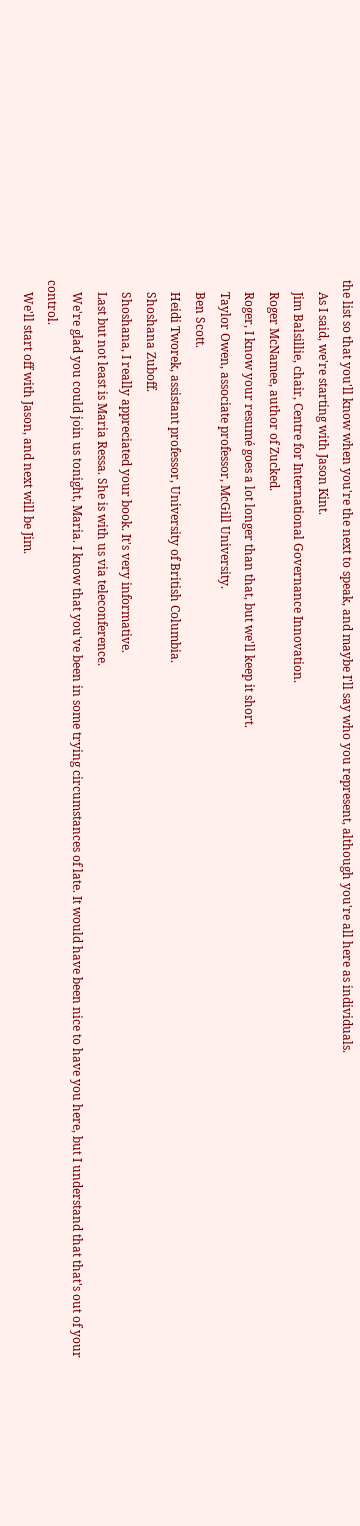the list so that you'll know when you're the next to speak, and maybe I'll say who you represent, although you're all here as individuals.
    As I said, we're starting with Jason Kint.
    Jim Balsillie, chair, Centre for International Governance Innovation.
    Roger McNamee, author of Zucked.
    Roger, I know your resumé goes a lot longer than that, but we'll keep it short.
    Taylor Owen, associate professor, McGill University.
    Ben Scott.
    Heidi Tworek, assistant professor, University of British Columbia.
    Shoshana Zuboff.
    Shoshana, I really appreciated your book. It's very informative.
    Last but not least is Maria Ressa. She is with us via teleconference.
    We're glad you could join us tonight, Maria. I know that you've been in some trying circumstances of late. It would have been nice to have you here, but I understand that that's out of your control.
    We'll start off with Jason, and next will be Jim.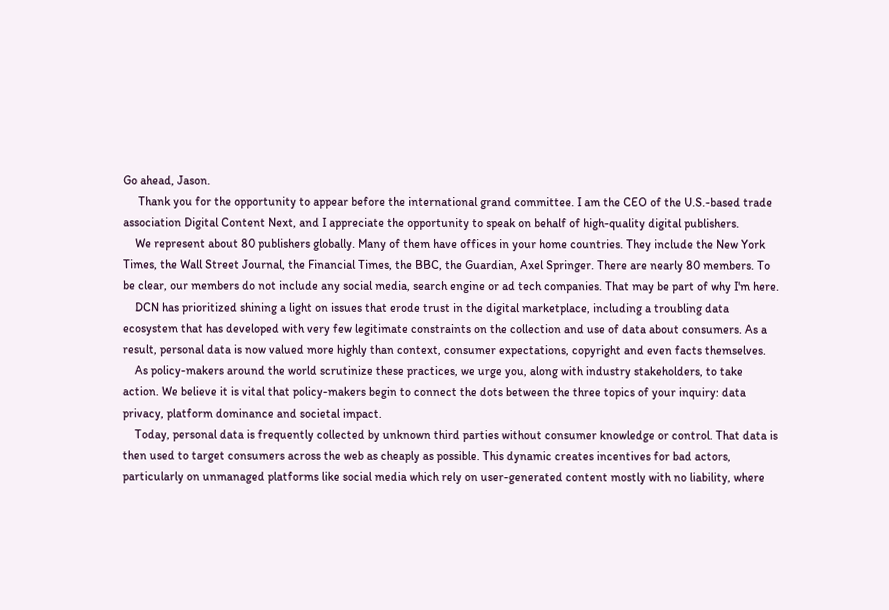Go ahead, Jason.
     Thank you for the opportunity to appear before the international grand committee. I am the CEO of the U.S.-based trade association Digital Content Next, and I appreciate the opportunity to speak on behalf of high-quality digital publishers.
    We represent about 80 publishers globally. Many of them have offices in your home countries. They include the New York Times, the Wall Street Journal, the Financial Times, the BBC, the Guardian, Axel Springer. There are nearly 80 members. To be clear, our members do not include any social media, search engine or ad tech companies. That may be part of why I'm here.
    DCN has prioritized shining a light on issues that erode trust in the digital marketplace, including a troubling data ecosystem that has developed with very few legitimate constraints on the collection and use of data about consumers. As a result, personal data is now valued more highly than context, consumer expectations, copyright and even facts themselves.
    As policy-makers around the world scrutinize these practices, we urge you, along with industry stakeholders, to take action. We believe it is vital that policy-makers begin to connect the dots between the three topics of your inquiry: data privacy, platform dominance and societal impact.
    Today, personal data is frequently collected by unknown third parties without consumer knowledge or control. That data is then used to target consumers across the web as cheaply as possible. This dynamic creates incentives for bad actors, particularly on unmanaged platforms like social media which rely on user-generated content mostly with no liability, where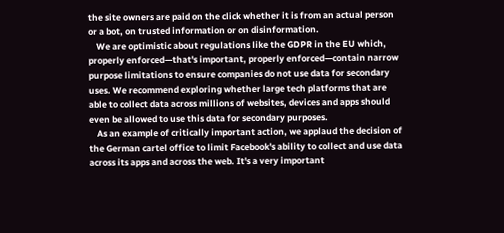the site owners are paid on the click whether it is from an actual person or a bot, on trusted information or on disinformation.
    We are optimistic about regulations like the GDPR in the EU which, properly enforced—that's important, properly enforced—contain narrow purpose limitations to ensure companies do not use data for secondary uses. We recommend exploring whether large tech platforms that are able to collect data across millions of websites, devices and apps should even be allowed to use this data for secondary purposes.
    As an example of critically important action, we applaud the decision of the German cartel office to limit Facebook's ability to collect and use data across its apps and across the web. It's a very important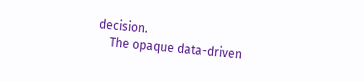decision.
    The opaque data-driven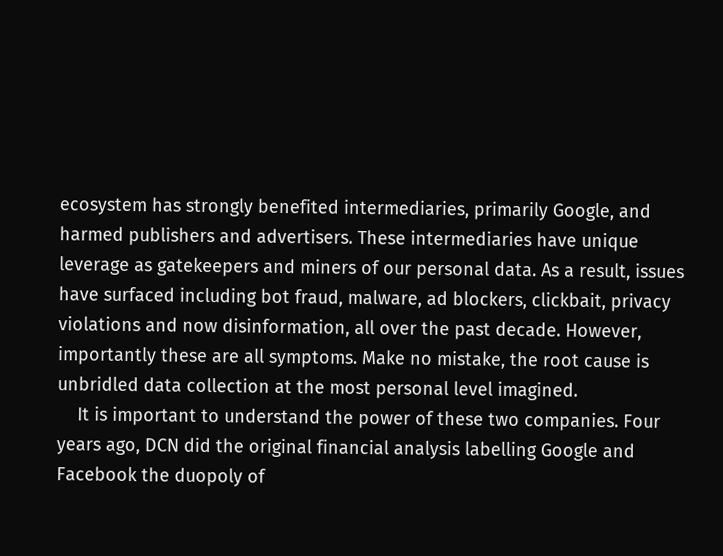ecosystem has strongly benefited intermediaries, primarily Google, and harmed publishers and advertisers. These intermediaries have unique leverage as gatekeepers and miners of our personal data. As a result, issues have surfaced including bot fraud, malware, ad blockers, clickbait, privacy violations and now disinformation, all over the past decade. However, importantly these are all symptoms. Make no mistake, the root cause is unbridled data collection at the most personal level imagined.
    It is important to understand the power of these two companies. Four years ago, DCN did the original financial analysis labelling Google and Facebook the duopoly of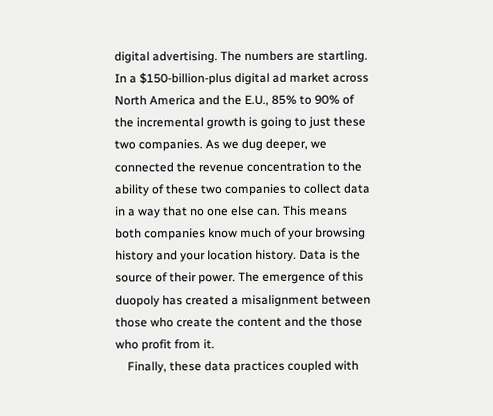digital advertising. The numbers are startling. In a $150-billion-plus digital ad market across North America and the E.U., 85% to 90% of the incremental growth is going to just these two companies. As we dug deeper, we connected the revenue concentration to the ability of these two companies to collect data in a way that no one else can. This means both companies know much of your browsing history and your location history. Data is the source of their power. The emergence of this duopoly has created a misalignment between those who create the content and the those who profit from it.
    Finally, these data practices coupled with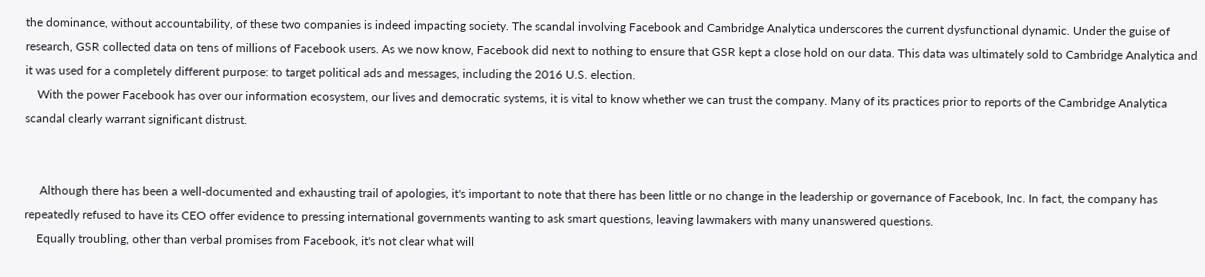the dominance, without accountability, of these two companies is indeed impacting society. The scandal involving Facebook and Cambridge Analytica underscores the current dysfunctional dynamic. Under the guise of research, GSR collected data on tens of millions of Facebook users. As we now know, Facebook did next to nothing to ensure that GSR kept a close hold on our data. This data was ultimately sold to Cambridge Analytica and it was used for a completely different purpose: to target political ads and messages, including the 2016 U.S. election.
    With the power Facebook has over our information ecosystem, our lives and democratic systems, it is vital to know whether we can trust the company. Many of its practices prior to reports of the Cambridge Analytica scandal clearly warrant significant distrust.


     Although there has been a well-documented and exhausting trail of apologies, it's important to note that there has been little or no change in the leadership or governance of Facebook, Inc. In fact, the company has repeatedly refused to have its CEO offer evidence to pressing international governments wanting to ask smart questions, leaving lawmakers with many unanswered questions.
    Equally troubling, other than verbal promises from Facebook, it's not clear what will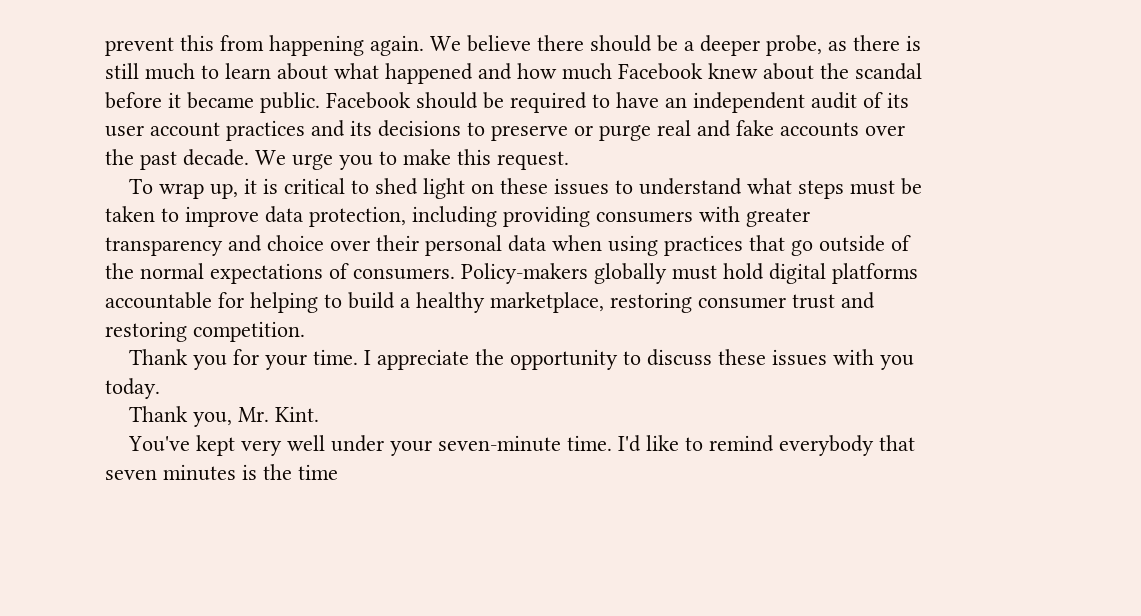prevent this from happening again. We believe there should be a deeper probe, as there is still much to learn about what happened and how much Facebook knew about the scandal before it became public. Facebook should be required to have an independent audit of its user account practices and its decisions to preserve or purge real and fake accounts over the past decade. We urge you to make this request.
    To wrap up, it is critical to shed light on these issues to understand what steps must be taken to improve data protection, including providing consumers with greater transparency and choice over their personal data when using practices that go outside of the normal expectations of consumers. Policy-makers globally must hold digital platforms accountable for helping to build a healthy marketplace, restoring consumer trust and restoring competition.
    Thank you for your time. I appreciate the opportunity to discuss these issues with you today.
    Thank you, Mr. Kint.
    You've kept very well under your seven-minute time. I'd like to remind everybody that seven minutes is the time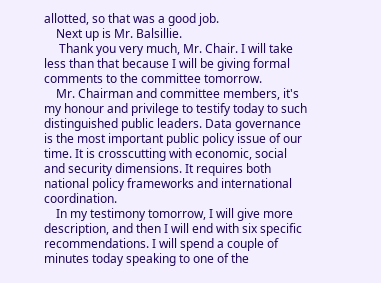allotted, so that was a good job.
    Next up is Mr. Balsillie.
     Thank you very much, Mr. Chair. I will take less than that because I will be giving formal comments to the committee tomorrow.
    Mr. Chairman and committee members, it's my honour and privilege to testify today to such distinguished public leaders. Data governance is the most important public policy issue of our time. It is crosscutting with economic, social and security dimensions. It requires both national policy frameworks and international coordination.
    In my testimony tomorrow, I will give more description, and then I will end with six specific recommendations. I will spend a couple of minutes today speaking to one of the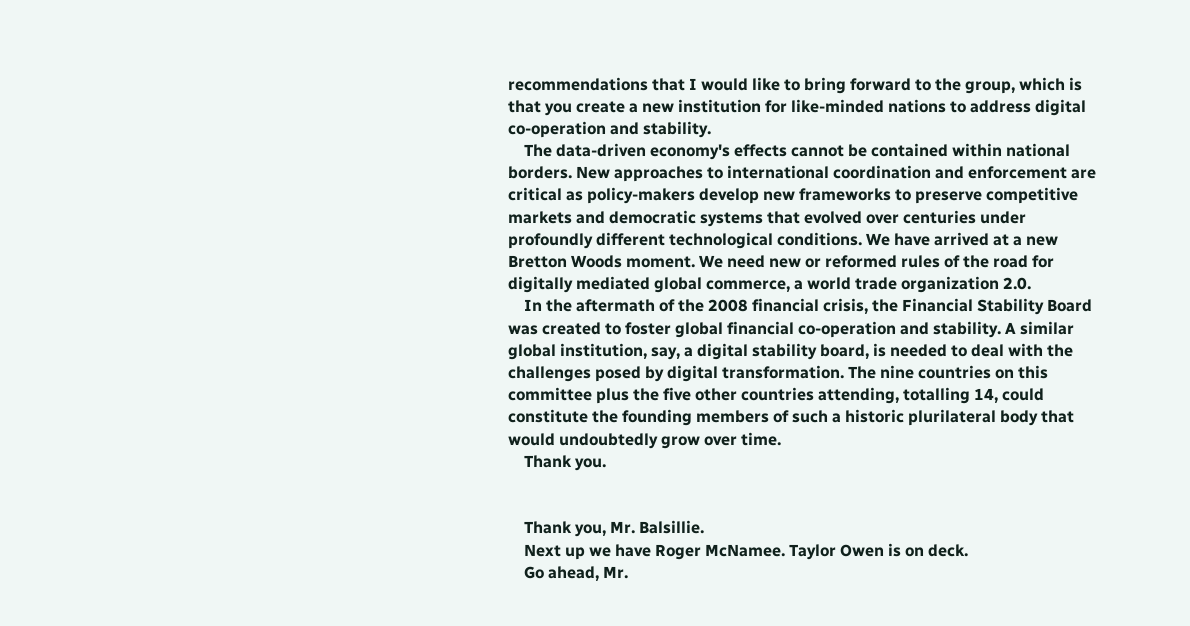recommendations that I would like to bring forward to the group, which is that you create a new institution for like-minded nations to address digital co-operation and stability.
    The data-driven economy's effects cannot be contained within national borders. New approaches to international coordination and enforcement are critical as policy-makers develop new frameworks to preserve competitive markets and democratic systems that evolved over centuries under profoundly different technological conditions. We have arrived at a new Bretton Woods moment. We need new or reformed rules of the road for digitally mediated global commerce, a world trade organization 2.0.
    In the aftermath of the 2008 financial crisis, the Financial Stability Board was created to foster global financial co-operation and stability. A similar global institution, say, a digital stability board, is needed to deal with the challenges posed by digital transformation. The nine countries on this committee plus the five other countries attending, totalling 14, could constitute the founding members of such a historic plurilateral body that would undoubtedly grow over time.
    Thank you.


    Thank you, Mr. Balsillie.
    Next up we have Roger McNamee. Taylor Owen is on deck.
    Go ahead, Mr.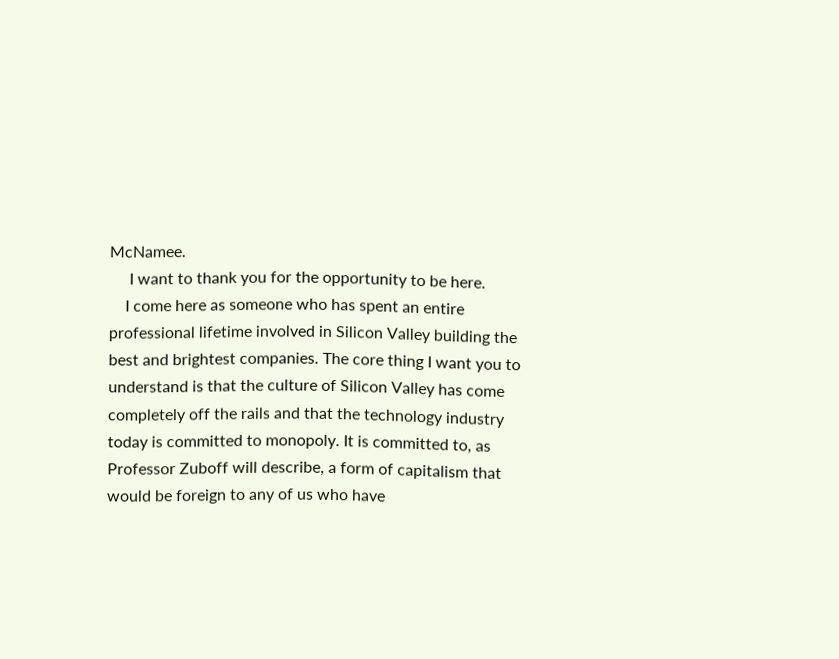McNamee.
     I want to thank you for the opportunity to be here.
    I come here as someone who has spent an entire professional lifetime involved in Silicon Valley building the best and brightest companies. The core thing I want you to understand is that the culture of Silicon Valley has come completely off the rails and that the technology industry today is committed to monopoly. It is committed to, as Professor Zuboff will describe, a form of capitalism that would be foreign to any of us who have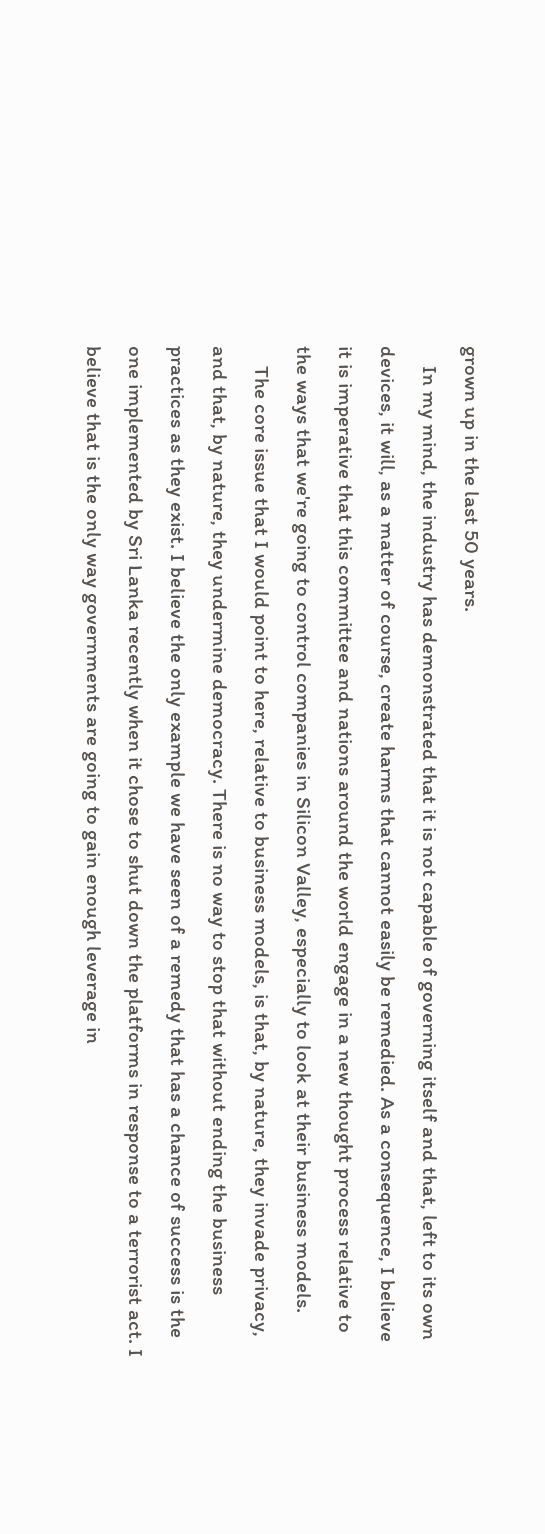grown up in the last 50 years.
    In my mind, the industry has demonstrated that it is not capable of governing itself and that, left to its own devices, it will, as a matter of course, create harms that cannot easily be remedied. As a consequence, I believe it is imperative that this committee and nations around the world engage in a new thought process relative to the ways that we're going to control companies in Silicon Valley, especially to look at their business models.
    The core issue that I would point to here, relative to business models, is that, by nature, they invade privacy, and that, by nature, they undermine democracy. There is no way to stop that without ending the business practices as they exist. I believe the only example we have seen of a remedy that has a chance of success is the one implemented by Sri Lanka recently when it chose to shut down the platforms in response to a terrorist act. I believe that is the only way governments are going to gain enough leverage in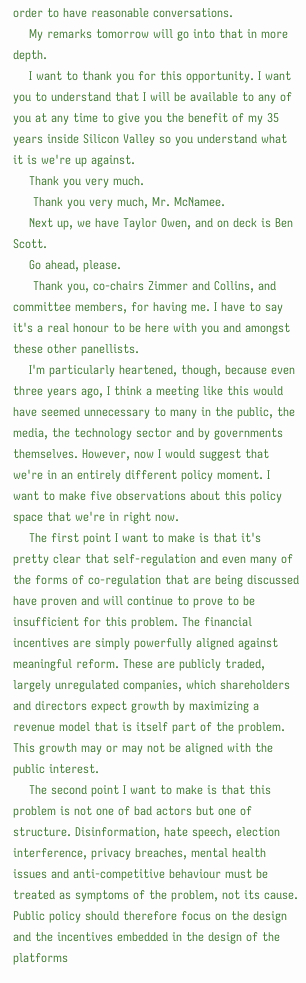order to have reasonable conversations.
    My remarks tomorrow will go into that in more depth.
    I want to thank you for this opportunity. I want you to understand that I will be available to any of you at any time to give you the benefit of my 35 years inside Silicon Valley so you understand what it is we're up against.
    Thank you very much.
     Thank you very much, Mr. McNamee.
    Next up, we have Taylor Owen, and on deck is Ben Scott.
    Go ahead, please.
     Thank you, co-chairs Zimmer and Collins, and committee members, for having me. I have to say it's a real honour to be here with you and amongst these other panellists.
    I'm particularly heartened, though, because even three years ago, I think a meeting like this would have seemed unnecessary to many in the public, the media, the technology sector and by governments themselves. However, now I would suggest that we're in an entirely different policy moment. I want to make five observations about this policy space that we're in right now.
    The first point I want to make is that it's pretty clear that self-regulation and even many of the forms of co-regulation that are being discussed have proven and will continue to prove to be insufficient for this problem. The financial incentives are simply powerfully aligned against meaningful reform. These are publicly traded, largely unregulated companies, which shareholders and directors expect growth by maximizing a revenue model that is itself part of the problem. This growth may or may not be aligned with the public interest.
    The second point I want to make is that this problem is not one of bad actors but one of structure. Disinformation, hate speech, election interference, privacy breaches, mental health issues and anti-competitive behaviour must be treated as symptoms of the problem, not its cause. Public policy should therefore focus on the design and the incentives embedded in the design of the platforms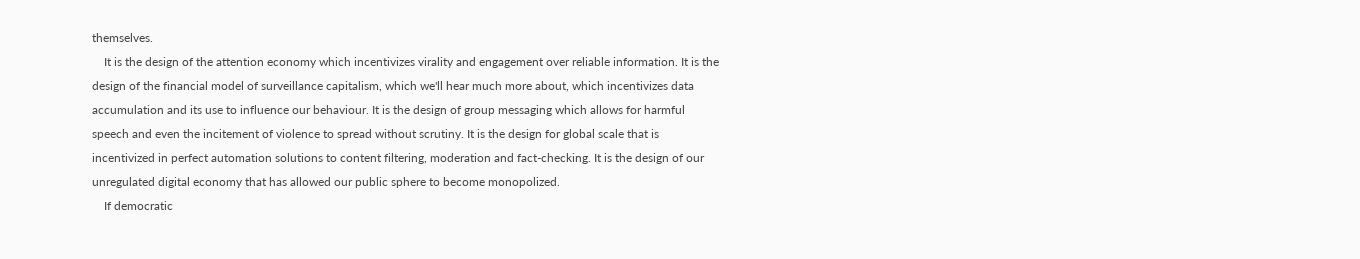themselves.
    It is the design of the attention economy which incentivizes virality and engagement over reliable information. It is the design of the financial model of surveillance capitalism, which we'll hear much more about, which incentivizes data accumulation and its use to influence our behaviour. It is the design of group messaging which allows for harmful speech and even the incitement of violence to spread without scrutiny. It is the design for global scale that is incentivized in perfect automation solutions to content filtering, moderation and fact-checking. It is the design of our unregulated digital economy that has allowed our public sphere to become monopolized.
    If democratic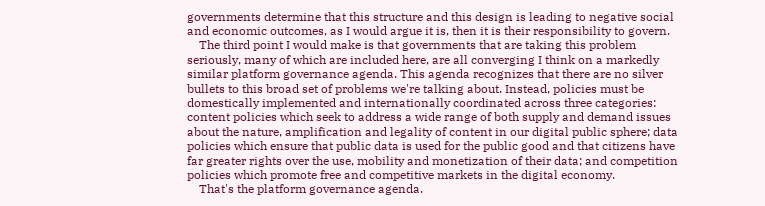governments determine that this structure and this design is leading to negative social and economic outcomes, as I would argue it is, then it is their responsibility to govern.
    The third point I would make is that governments that are taking this problem seriously, many of which are included here, are all converging I think on a markedly similar platform governance agenda. This agenda recognizes that there are no silver bullets to this broad set of problems we're talking about. Instead, policies must be domestically implemented and internationally coordinated across three categories: content policies which seek to address a wide range of both supply and demand issues about the nature, amplification and legality of content in our digital public sphere; data policies which ensure that public data is used for the public good and that citizens have far greater rights over the use, mobility and monetization of their data; and competition policies which promote free and competitive markets in the digital economy.
    That's the platform governance agenda.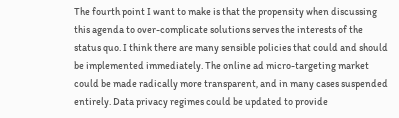The fourth point I want to make is that the propensity when discussing this agenda to over-complicate solutions serves the interests of the status quo. I think there are many sensible policies that could and should be implemented immediately. The online ad micro-targeting market could be made radically more transparent, and in many cases suspended entirely. Data privacy regimes could be updated to provide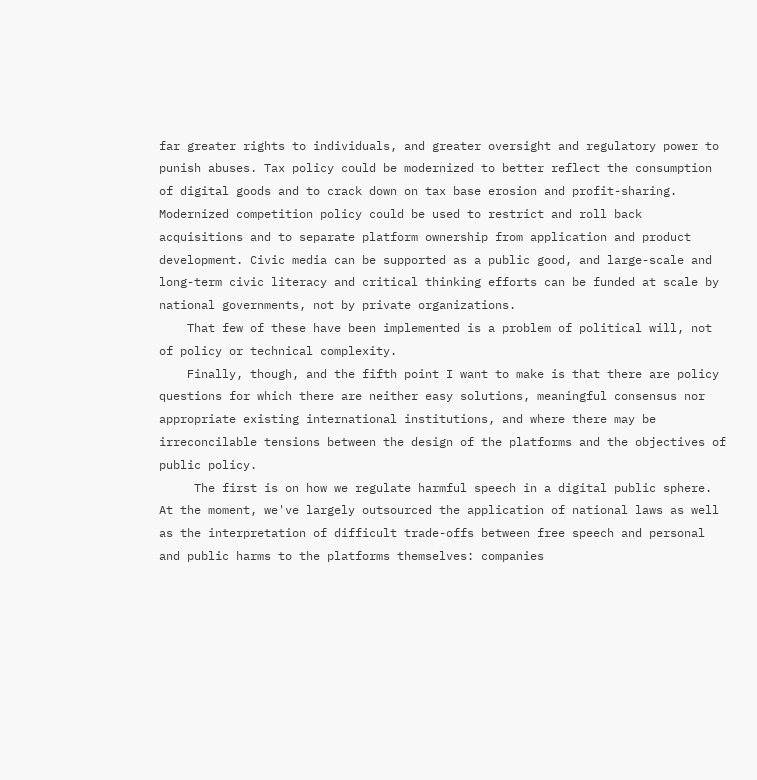far greater rights to individuals, and greater oversight and regulatory power to punish abuses. Tax policy could be modernized to better reflect the consumption of digital goods and to crack down on tax base erosion and profit-sharing. Modernized competition policy could be used to restrict and roll back acquisitions and to separate platform ownership from application and product development. Civic media can be supported as a public good, and large-scale and long-term civic literacy and critical thinking efforts can be funded at scale by national governments, not by private organizations.
    That few of these have been implemented is a problem of political will, not of policy or technical complexity.
    Finally, though, and the fifth point I want to make is that there are policy questions for which there are neither easy solutions, meaningful consensus nor appropriate existing international institutions, and where there may be irreconcilable tensions between the design of the platforms and the objectives of public policy.
     The first is on how we regulate harmful speech in a digital public sphere. At the moment, we've largely outsourced the application of national laws as well as the interpretation of difficult trade-offs between free speech and personal and public harms to the platforms themselves: companies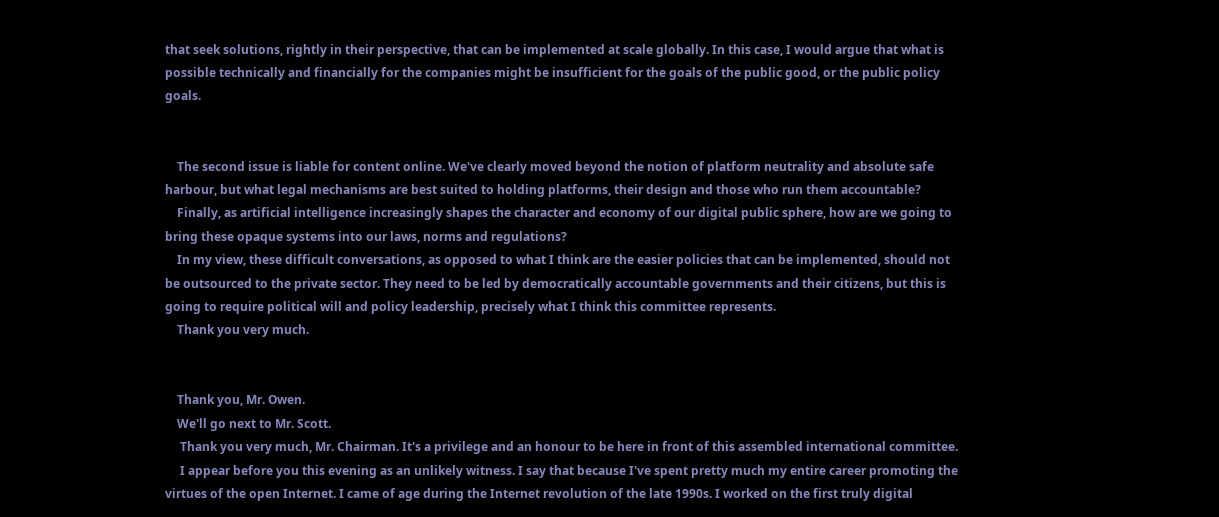that seek solutions, rightly in their perspective, that can be implemented at scale globally. In this case, I would argue that what is possible technically and financially for the companies might be insufficient for the goals of the public good, or the public policy goals.


    The second issue is liable for content online. We've clearly moved beyond the notion of platform neutrality and absolute safe harbour, but what legal mechanisms are best suited to holding platforms, their design and those who run them accountable?
    Finally, as artificial intelligence increasingly shapes the character and economy of our digital public sphere, how are we going to bring these opaque systems into our laws, norms and regulations?
    In my view, these difficult conversations, as opposed to what I think are the easier policies that can be implemented, should not be outsourced to the private sector. They need to be led by democratically accountable governments and their citizens, but this is going to require political will and policy leadership, precisely what I think this committee represents.
    Thank you very much.


    Thank you, Mr. Owen.
    We'll go next to Mr. Scott.
     Thank you very much, Mr. Chairman. It's a privilege and an honour to be here in front of this assembled international committee.
     I appear before you this evening as an unlikely witness. I say that because I've spent pretty much my entire career promoting the virtues of the open Internet. I came of age during the Internet revolution of the late 1990s. I worked on the first truly digital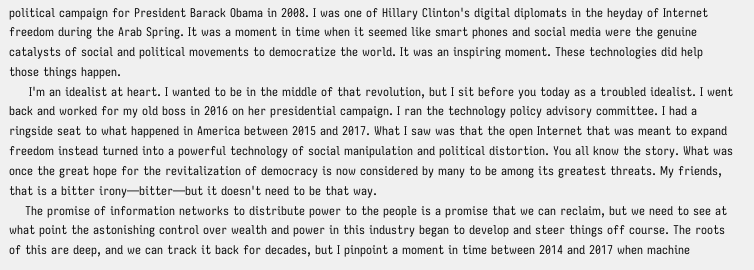political campaign for President Barack Obama in 2008. I was one of Hillary Clinton's digital diplomats in the heyday of Internet freedom during the Arab Spring. It was a moment in time when it seemed like smart phones and social media were the genuine catalysts of social and political movements to democratize the world. It was an inspiring moment. These technologies did help those things happen.
     I'm an idealist at heart. I wanted to be in the middle of that revolution, but I sit before you today as a troubled idealist. I went back and worked for my old boss in 2016 on her presidential campaign. I ran the technology policy advisory committee. I had a ringside seat to what happened in America between 2015 and 2017. What I saw was that the open Internet that was meant to expand freedom instead turned into a powerful technology of social manipulation and political distortion. You all know the story. What was once the great hope for the revitalization of democracy is now considered by many to be among its greatest threats. My friends, that is a bitter irony—bitter—but it doesn't need to be that way.
    The promise of information networks to distribute power to the people is a promise that we can reclaim, but we need to see at what point the astonishing control over wealth and power in this industry began to develop and steer things off course. The roots of this are deep, and we can track it back for decades, but I pinpoint a moment in time between 2014 and 2017 when machine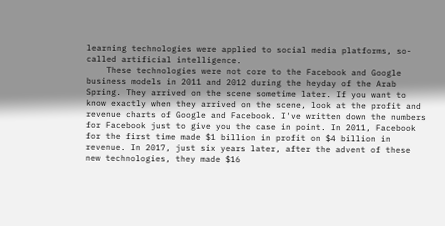learning technologies were applied to social media platforms, so-called artificial intelligence.
    These technologies were not core to the Facebook and Google business models in 2011 and 2012 during the heyday of the Arab Spring. They arrived on the scene sometime later. If you want to know exactly when they arrived on the scene, look at the profit and revenue charts of Google and Facebook. I've written down the numbers for Facebook just to give you the case in point. In 2011, Facebook for the first time made $1 billion in profit on $4 billion in revenue. In 2017, just six years later, after the advent of these new technologies, they made $16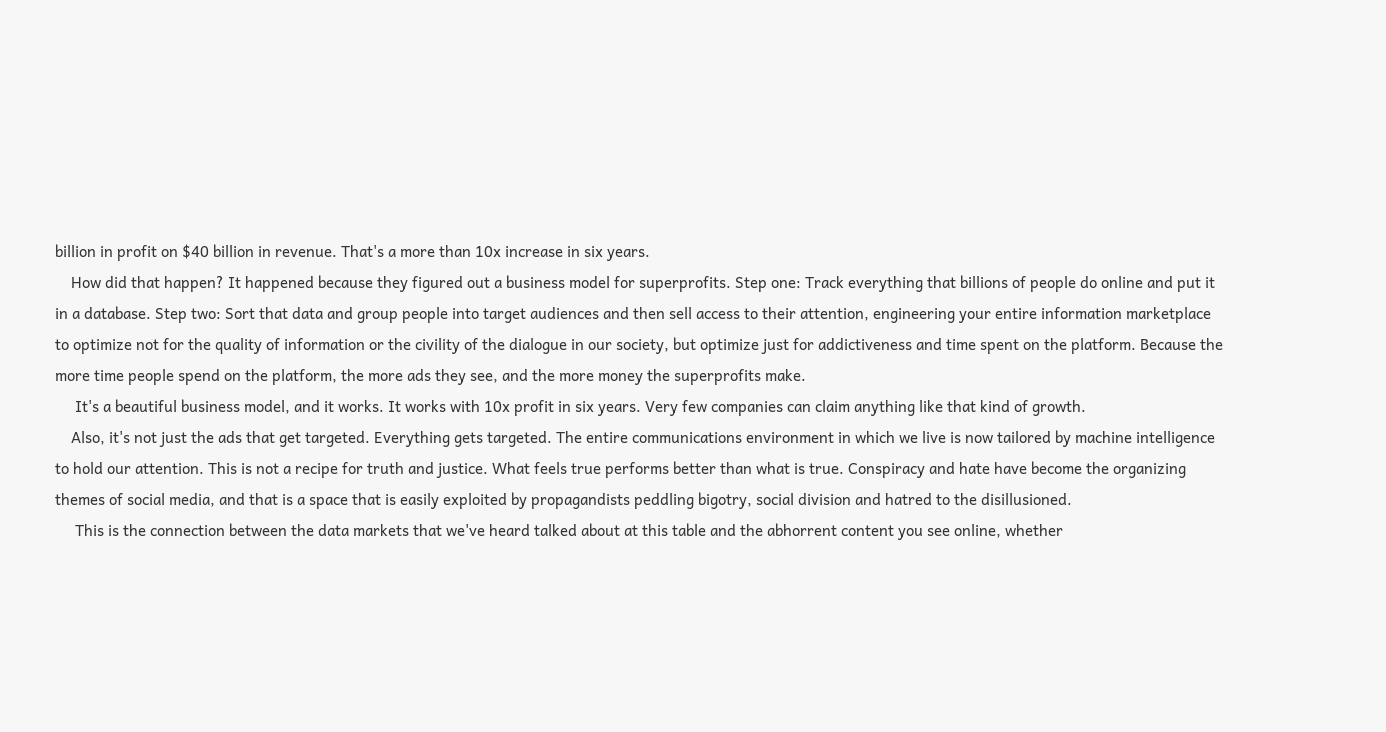billion in profit on $40 billion in revenue. That's a more than 10x increase in six years.
    How did that happen? It happened because they figured out a business model for superprofits. Step one: Track everything that billions of people do online and put it in a database. Step two: Sort that data and group people into target audiences and then sell access to their attention, engineering your entire information marketplace to optimize not for the quality of information or the civility of the dialogue in our society, but optimize just for addictiveness and time spent on the platform. Because the more time people spend on the platform, the more ads they see, and the more money the superprofits make.
     It's a beautiful business model, and it works. It works with 10x profit in six years. Very few companies can claim anything like that kind of growth.
    Also, it's not just the ads that get targeted. Everything gets targeted. The entire communications environment in which we live is now tailored by machine intelligence to hold our attention. This is not a recipe for truth and justice. What feels true performs better than what is true. Conspiracy and hate have become the organizing themes of social media, and that is a space that is easily exploited by propagandists peddling bigotry, social division and hatred to the disillusioned.
     This is the connection between the data markets that we've heard talked about at this table and the abhorrent content you see online, whether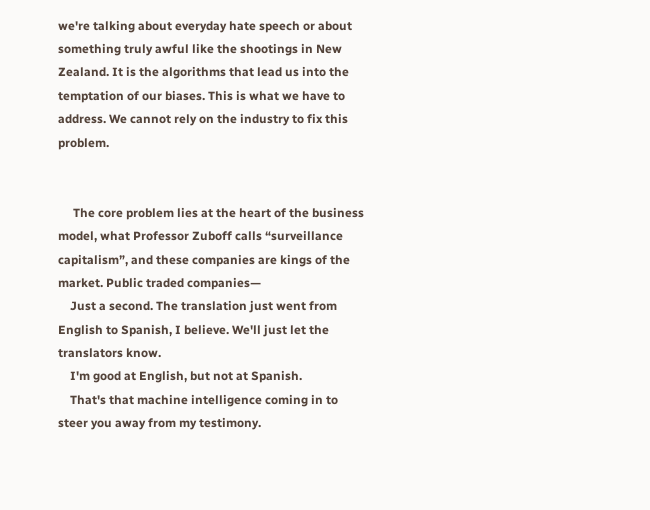we're talking about everyday hate speech or about something truly awful like the shootings in New Zealand. It is the algorithms that lead us into the temptation of our biases. This is what we have to address. We cannot rely on the industry to fix this problem.


     The core problem lies at the heart of the business model, what Professor Zuboff calls “surveillance capitalism”, and these companies are kings of the market. Public traded companies—
    Just a second. The translation just went from English to Spanish, I believe. We'll just let the translators know.
    I'm good at English, but not at Spanish.
    That's that machine intelligence coming in to steer you away from my testimony.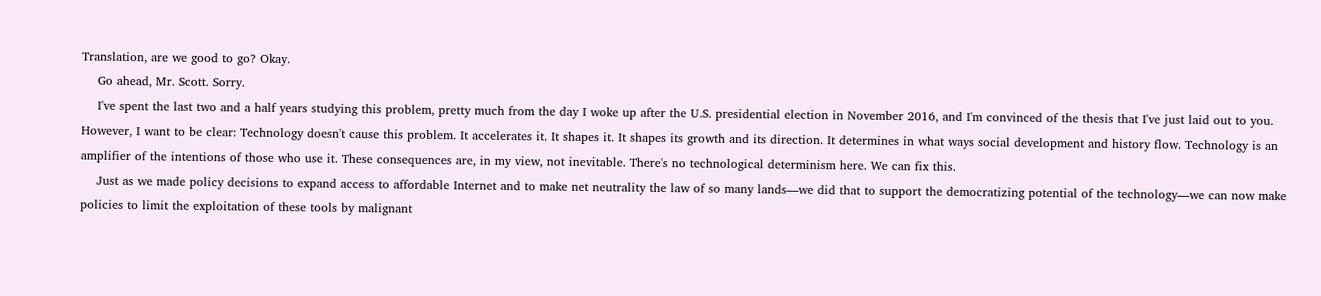Translation, are we good to go? Okay.
    Go ahead, Mr. Scott. Sorry.
    I've spent the last two and a half years studying this problem, pretty much from the day I woke up after the U.S. presidential election in November 2016, and I'm convinced of the thesis that I've just laid out to you. However, I want to be clear: Technology doesn't cause this problem. It accelerates it. It shapes it. It shapes its growth and its direction. It determines in what ways social development and history flow. Technology is an amplifier of the intentions of those who use it. These consequences are, in my view, not inevitable. There's no technological determinism here. We can fix this.
    Just as we made policy decisions to expand access to affordable Internet and to make net neutrality the law of so many lands—we did that to support the democratizing potential of the technology—we can now make policies to limit the exploitation of these tools by malignant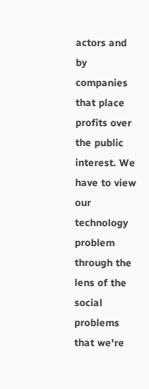actors and by companies that place profits over the public interest. We have to view our technology problem through the lens of the social problems that we're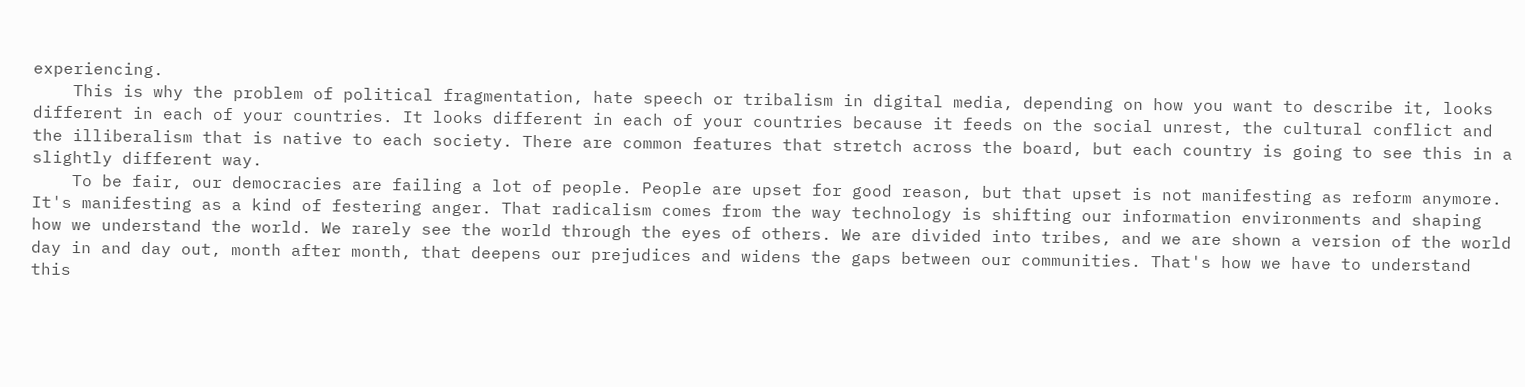experiencing.
    This is why the problem of political fragmentation, hate speech or tribalism in digital media, depending on how you want to describe it, looks different in each of your countries. It looks different in each of your countries because it feeds on the social unrest, the cultural conflict and the illiberalism that is native to each society. There are common features that stretch across the board, but each country is going to see this in a slightly different way.
    To be fair, our democracies are failing a lot of people. People are upset for good reason, but that upset is not manifesting as reform anymore. It's manifesting as a kind of festering anger. That radicalism comes from the way technology is shifting our information environments and shaping how we understand the world. We rarely see the world through the eyes of others. We are divided into tribes, and we are shown a version of the world day in and day out, month after month, that deepens our prejudices and widens the gaps between our communities. That's how we have to understand this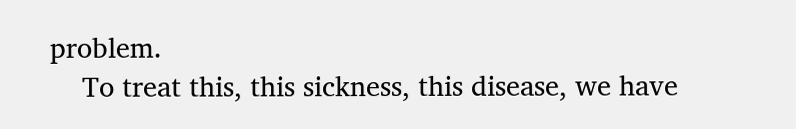problem.
    To treat this, this sickness, this disease, we have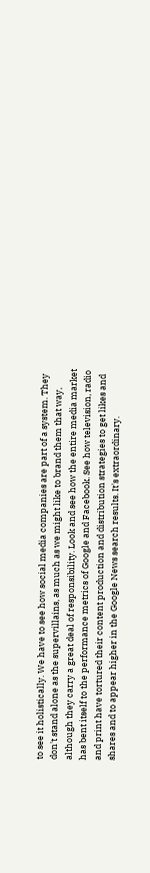to see it holistically. We have to see how social media companies are part of a system. They don't stand alone as the supervillains, as much as we might like to brand them that way, although they carry a great deal of responsibility. Look and see how the entire media market has bent itself to the performance metrics of Google and Facebook. See how television, radio and print have tortured their content production and distribution strategies to get likes and shares and to appear higher in the Google News search results. It's extraordinary.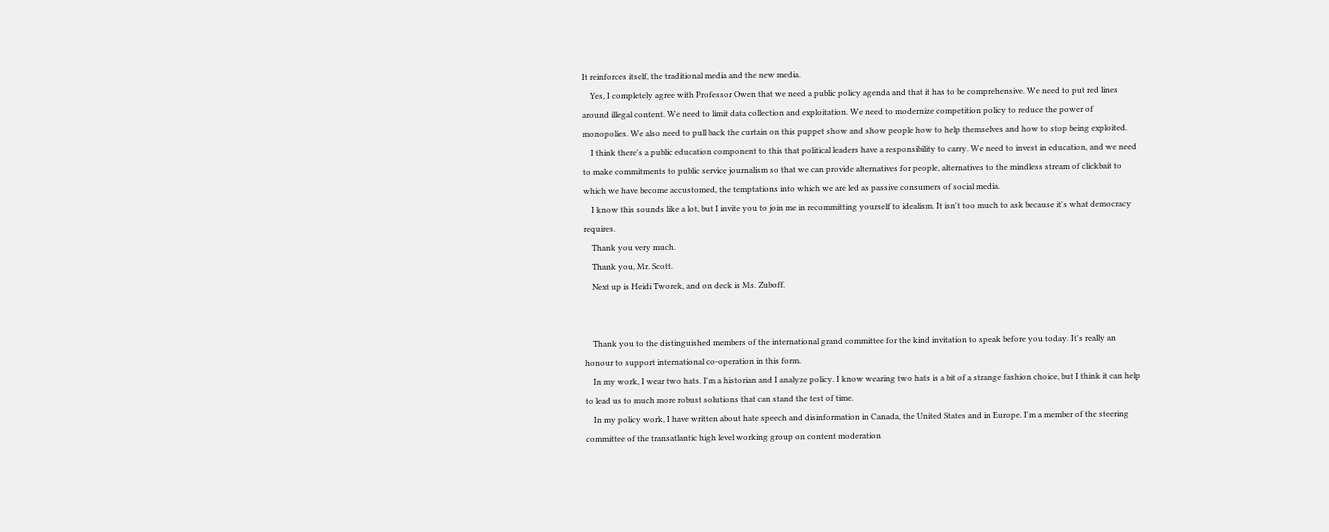It reinforces itself, the traditional media and the new media.
    Yes, I completely agree with Professor Owen that we need a public policy agenda and that it has to be comprehensive. We need to put red lines around illegal content. We need to limit data collection and exploitation. We need to modernize competition policy to reduce the power of monopolies. We also need to pull back the curtain on this puppet show and show people how to help themselves and how to stop being exploited.
    I think there's a public education component to this that political leaders have a responsibility to carry. We need to invest in education, and we need to make commitments to public service journalism so that we can provide alternatives for people, alternatives to the mindless stream of clickbait to which we have become accustomed, the temptations into which we are led as passive consumers of social media.
    I know this sounds like a lot, but I invite you to join me in recommitting yourself to idealism. It isn't too much to ask because it's what democracy requires.
    Thank you very much.
    Thank you, Mr. Scott.
    Next up is Heidi Tworek, and on deck is Ms. Zuboff.


    Thank you to the distinguished members of the international grand committee for the kind invitation to speak before you today. It's really an honour to support international co-operation in this form.
    In my work, I wear two hats. I'm a historian and I analyze policy. I know wearing two hats is a bit of a strange fashion choice, but I think it can help to lead us to much more robust solutions that can stand the test of time.
    In my policy work, I have written about hate speech and disinformation in Canada, the United States and in Europe. I'm a member of the steering committee of the transatlantic high level working group on content moderation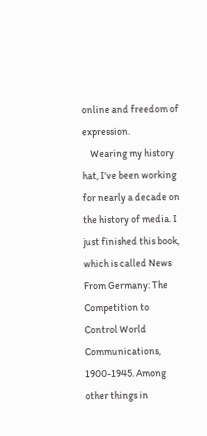online and freedom of expression.
    Wearing my history hat, I've been working for nearly a decade on the history of media. I just finished this book, which is called News From Germany: The Competition to Control World Communications, 1900-1945. Among other things in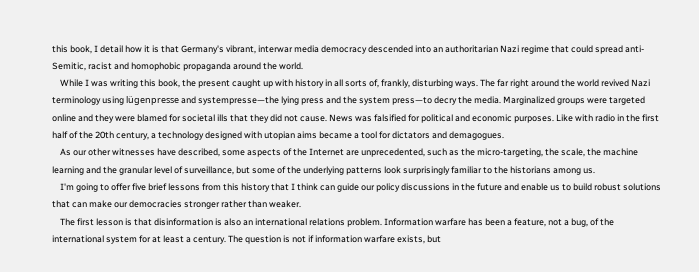this book, I detail how it is that Germany's vibrant, interwar media democracy descended into an authoritarian Nazi regime that could spread anti-Semitic, racist and homophobic propaganda around the world.
    While I was writing this book, the present caught up with history in all sorts of, frankly, disturbing ways. The far right around the world revived Nazi terminology using lügenpresse and systempresse—the lying press and the system press—to decry the media. Marginalized groups were targeted online and they were blamed for societal ills that they did not cause. News was falsified for political and economic purposes. Like with radio in the first half of the 20th century, a technology designed with utopian aims became a tool for dictators and demagogues.
    As our other witnesses have described, some aspects of the Internet are unprecedented, such as the micro-targeting, the scale, the machine learning and the granular level of surveillance, but some of the underlying patterns look surprisingly familiar to the historians among us.
    I'm going to offer five brief lessons from this history that I think can guide our policy discussions in the future and enable us to build robust solutions that can make our democracies stronger rather than weaker.
    The first lesson is that disinformation is also an international relations problem. Information warfare has been a feature, not a bug, of the international system for at least a century. The question is not if information warfare exists, but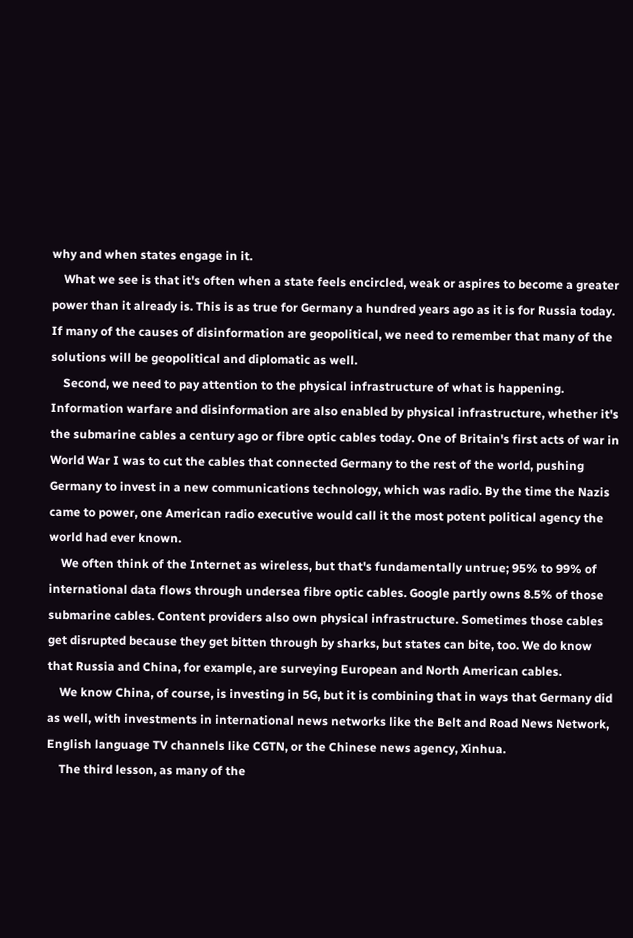why and when states engage in it.
    What we see is that it's often when a state feels encircled, weak or aspires to become a greater power than it already is. This is as true for Germany a hundred years ago as it is for Russia today. If many of the causes of disinformation are geopolitical, we need to remember that many of the solutions will be geopolitical and diplomatic as well.
    Second, we need to pay attention to the physical infrastructure of what is happening. Information warfare and disinformation are also enabled by physical infrastructure, whether it's the submarine cables a century ago or fibre optic cables today. One of Britain's first acts of war in World War I was to cut the cables that connected Germany to the rest of the world, pushing Germany to invest in a new communications technology, which was radio. By the time the Nazis came to power, one American radio executive would call it the most potent political agency the world had ever known.
    We often think of the Internet as wireless, but that's fundamentally untrue; 95% to 99% of international data flows through undersea fibre optic cables. Google partly owns 8.5% of those submarine cables. Content providers also own physical infrastructure. Sometimes those cables get disrupted because they get bitten through by sharks, but states can bite, too. We do know that Russia and China, for example, are surveying European and North American cables.
    We know China, of course, is investing in 5G, but it is combining that in ways that Germany did as well, with investments in international news networks like the Belt and Road News Network, English language TV channels like CGTN, or the Chinese news agency, Xinhua.
    The third lesson, as many of the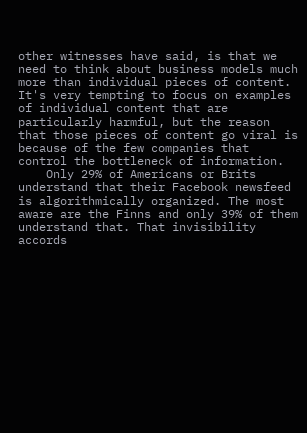other witnesses have said, is that we need to think about business models much more than individual pieces of content. It's very tempting to focus on examples of individual content that are particularly harmful, but the reason that those pieces of content go viral is because of the few companies that control the bottleneck of information.
    Only 29% of Americans or Brits understand that their Facebook newsfeed is algorithmically organized. The most aware are the Finns and only 39% of them understand that. That invisibility accords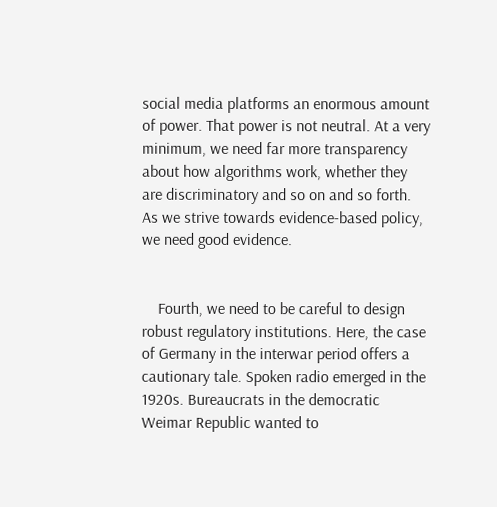social media platforms an enormous amount of power. That power is not neutral. At a very minimum, we need far more transparency about how algorithms work, whether they are discriminatory and so on and so forth. As we strive towards evidence-based policy, we need good evidence.


    Fourth, we need to be careful to design robust regulatory institutions. Here, the case of Germany in the interwar period offers a cautionary tale. Spoken radio emerged in the 1920s. Bureaucrats in the democratic Weimar Republic wanted to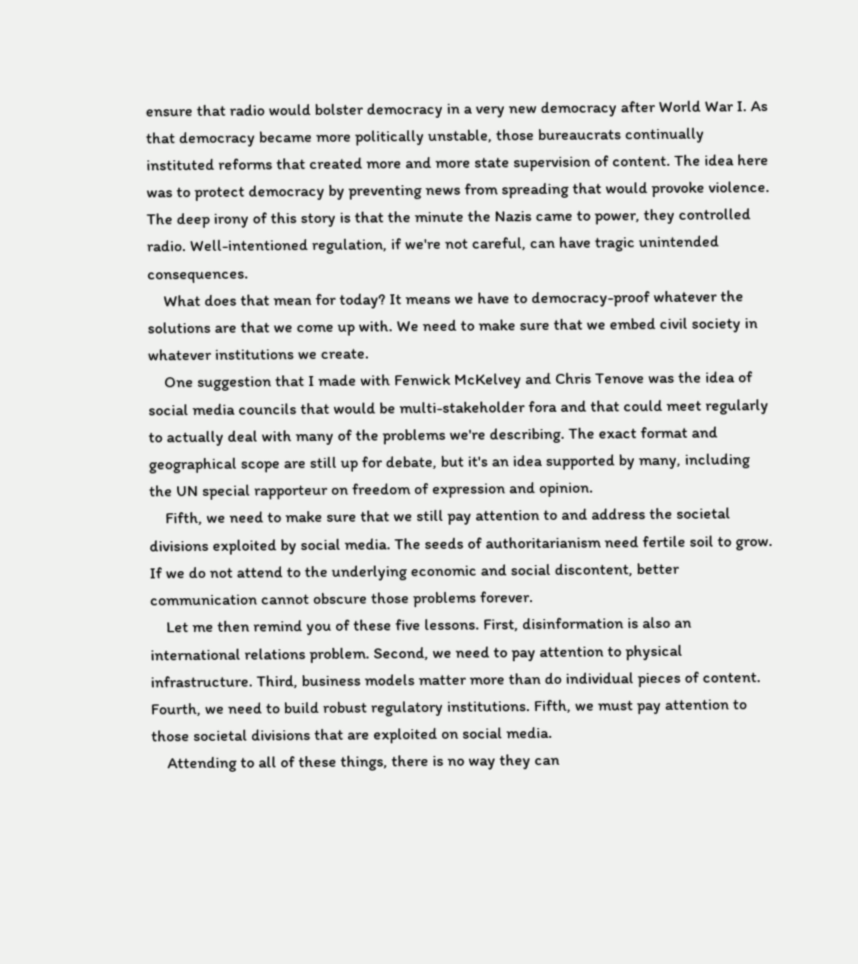ensure that radio would bolster democracy in a very new democracy after World War I. As that democracy became more politically unstable, those bureaucrats continually instituted reforms that created more and more state supervision of content. The idea here was to protect democracy by preventing news from spreading that would provoke violence. The deep irony of this story is that the minute the Nazis came to power, they controlled radio. Well-intentioned regulation, if we're not careful, can have tragic unintended consequences.
    What does that mean for today? It means we have to democracy-proof whatever the solutions are that we come up with. We need to make sure that we embed civil society in whatever institutions we create.
    One suggestion that I made with Fenwick McKelvey and Chris Tenove was the idea of social media councils that would be multi-stakeholder fora and that could meet regularly to actually deal with many of the problems we're describing. The exact format and geographical scope are still up for debate, but it's an idea supported by many, including the UN special rapporteur on freedom of expression and opinion.
    Fifth, we need to make sure that we still pay attention to and address the societal divisions exploited by social media. The seeds of authoritarianism need fertile soil to grow. If we do not attend to the underlying economic and social discontent, better communication cannot obscure those problems forever.
    Let me then remind you of these five lessons. First, disinformation is also an international relations problem. Second, we need to pay attention to physical infrastructure. Third, business models matter more than do individual pieces of content. Fourth, we need to build robust regulatory institutions. Fifth, we must pay attention to those societal divisions that are exploited on social media.
    Attending to all of these things, there is no way they can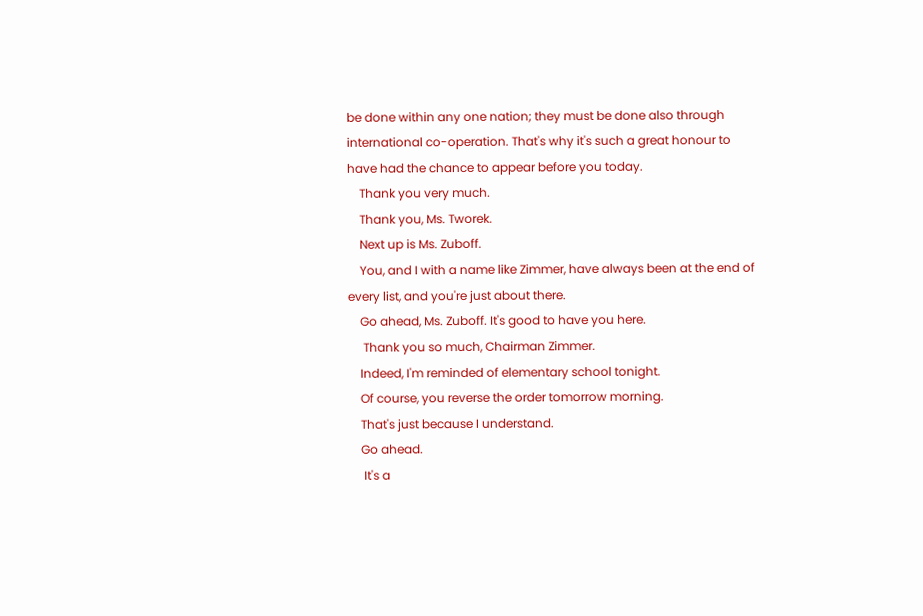be done within any one nation; they must be done also through international co-operation. That's why it's such a great honour to have had the chance to appear before you today.
    Thank you very much.
    Thank you, Ms. Tworek.
    Next up is Ms. Zuboff.
    You, and I with a name like Zimmer, have always been at the end of every list, and you're just about there.
    Go ahead, Ms. Zuboff. It's good to have you here.
     Thank you so much, Chairman Zimmer.
    Indeed, I'm reminded of elementary school tonight.
    Of course, you reverse the order tomorrow morning.
    That's just because I understand.
    Go ahead.
     It's a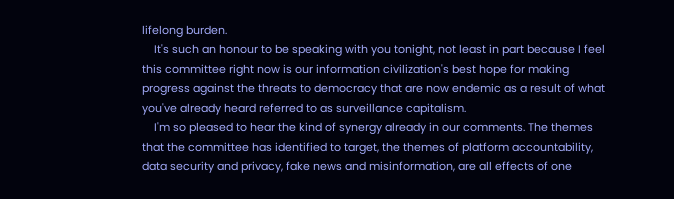lifelong burden.
    It's such an honour to be speaking with you tonight, not least in part because I feel this committee right now is our information civilization's best hope for making progress against the threats to democracy that are now endemic as a result of what you've already heard referred to as surveillance capitalism.
    I'm so pleased to hear the kind of synergy already in our comments. The themes that the committee has identified to target, the themes of platform accountability, data security and privacy, fake news and misinformation, are all effects of one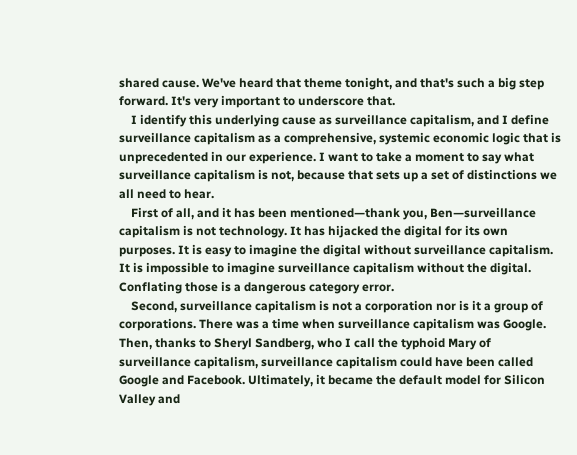shared cause. We've heard that theme tonight, and that's such a big step forward. It's very important to underscore that.
    I identify this underlying cause as surveillance capitalism, and I define surveillance capitalism as a comprehensive, systemic economic logic that is unprecedented in our experience. I want to take a moment to say what surveillance capitalism is not, because that sets up a set of distinctions we all need to hear.
    First of all, and it has been mentioned—thank you, Ben—surveillance capitalism is not technology. It has hijacked the digital for its own purposes. It is easy to imagine the digital without surveillance capitalism. It is impossible to imagine surveillance capitalism without the digital. Conflating those is a dangerous category error.
    Second, surveillance capitalism is not a corporation nor is it a group of corporations. There was a time when surveillance capitalism was Google. Then, thanks to Sheryl Sandberg, who I call the typhoid Mary of surveillance capitalism, surveillance capitalism could have been called Google and Facebook. Ultimately, it became the default model for Silicon Valley and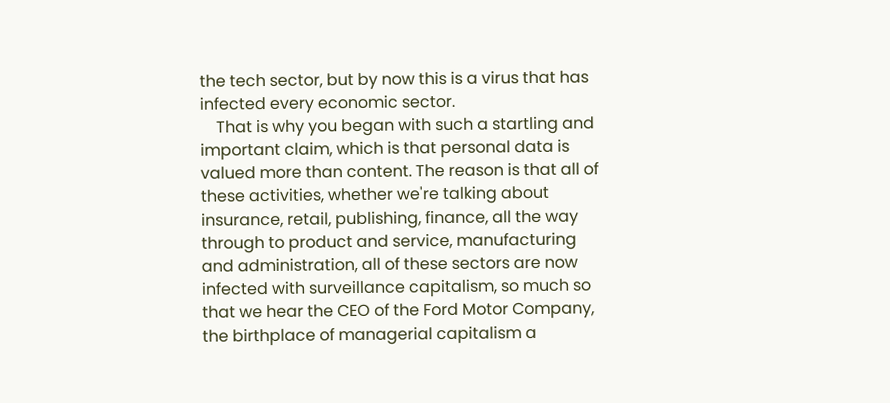the tech sector, but by now this is a virus that has infected every economic sector.
    That is why you began with such a startling and important claim, which is that personal data is valued more than content. The reason is that all of these activities, whether we're talking about insurance, retail, publishing, finance, all the way through to product and service, manufacturing and administration, all of these sectors are now infected with surveillance capitalism, so much so that we hear the CEO of the Ford Motor Company, the birthplace of managerial capitalism a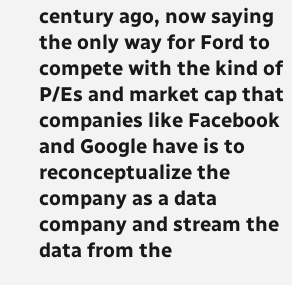century ago, now saying the only way for Ford to compete with the kind of P/Es and market cap that companies like Facebook and Google have is to reconceptualize the company as a data company and stream the data from the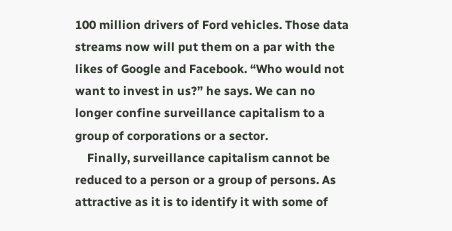100 million drivers of Ford vehicles. Those data streams now will put them on a par with the likes of Google and Facebook. “Who would not want to invest in us?” he says. We can no longer confine surveillance capitalism to a group of corporations or a sector.
    Finally, surveillance capitalism cannot be reduced to a person or a group of persons. As attractive as it is to identify it with some of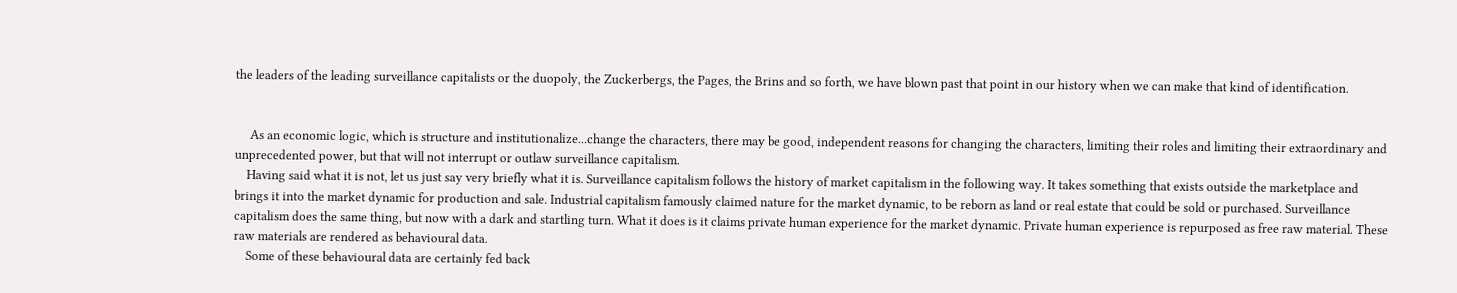the leaders of the leading surveillance capitalists or the duopoly, the Zuckerbergs, the Pages, the Brins and so forth, we have blown past that point in our history when we can make that kind of identification.


     As an economic logic, which is structure and institutionalize...change the characters, there may be good, independent reasons for changing the characters, limiting their roles and limiting their extraordinary and unprecedented power, but that will not interrupt or outlaw surveillance capitalism.
    Having said what it is not, let us just say very briefly what it is. Surveillance capitalism follows the history of market capitalism in the following way. It takes something that exists outside the marketplace and brings it into the market dynamic for production and sale. Industrial capitalism famously claimed nature for the market dynamic, to be reborn as land or real estate that could be sold or purchased. Surveillance capitalism does the same thing, but now with a dark and startling turn. What it does is it claims private human experience for the market dynamic. Private human experience is repurposed as free raw material. These raw materials are rendered as behavioural data.
    Some of these behavioural data are certainly fed back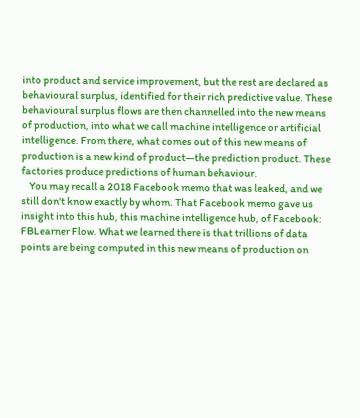into product and service improvement, but the rest are declared as behavioural surplus, identified for their rich predictive value. These behavioural surplus flows are then channelled into the new means of production, into what we call machine intelligence or artificial intelligence. From there, what comes out of this new means of production is a new kind of product—the prediction product. These factories produce predictions of human behaviour.
    You may recall a 2018 Facebook memo that was leaked, and we still don't know exactly by whom. That Facebook memo gave us insight into this hub, this machine intelligence hub, of Facebook: FBLearner Flow. What we learned there is that trillions of data points are being computed in this new means of production on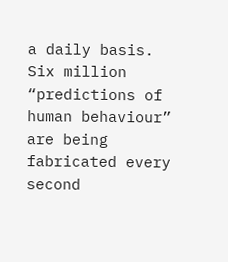a daily basis. Six million “predictions of human behaviour” are being fabricated every second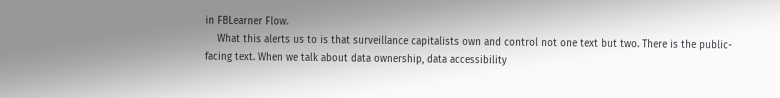in FBLearner Flow.
    What this alerts us to is that surveillance capitalists own and control not one text but two. There is the public-facing text. When we talk about data ownership, data accessibility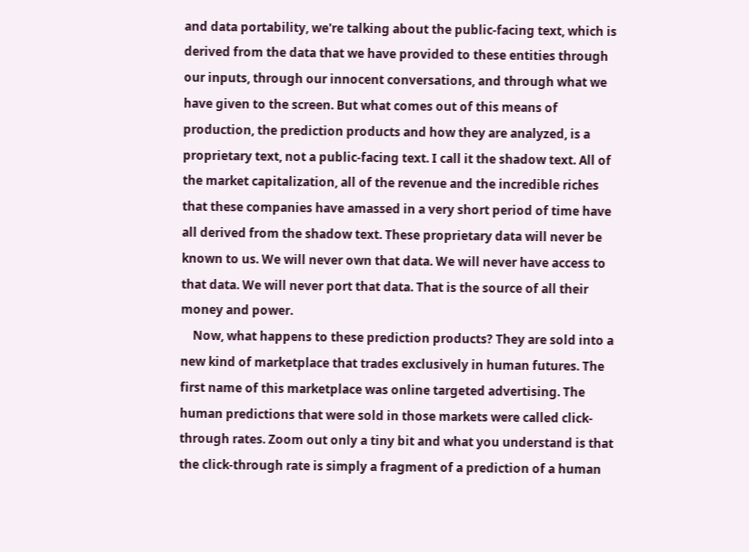and data portability, we're talking about the public-facing text, which is derived from the data that we have provided to these entities through our inputs, through our innocent conversations, and through what we have given to the screen. But what comes out of this means of production, the prediction products and how they are analyzed, is a proprietary text, not a public-facing text. I call it the shadow text. All of the market capitalization, all of the revenue and the incredible riches that these companies have amassed in a very short period of time have all derived from the shadow text. These proprietary data will never be known to us. We will never own that data. We will never have access to that data. We will never port that data. That is the source of all their money and power.
    Now, what happens to these prediction products? They are sold into a new kind of marketplace that trades exclusively in human futures. The first name of this marketplace was online targeted advertising. The human predictions that were sold in those markets were called click-through rates. Zoom out only a tiny bit and what you understand is that the click-through rate is simply a fragment of a prediction of a human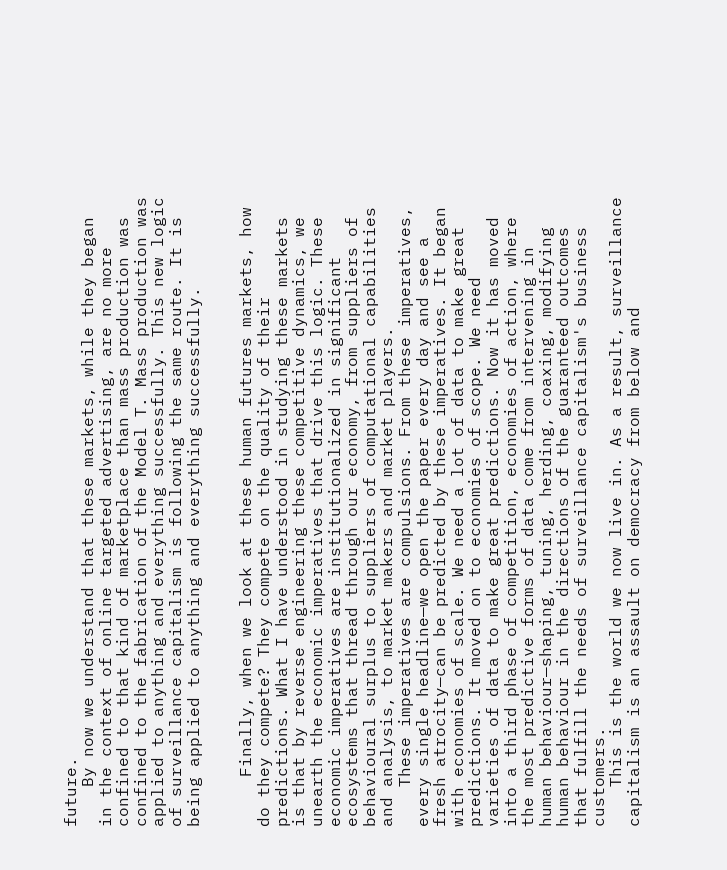future.
    By now we understand that these markets, while they began in the context of online targeted advertising, are no more confined to that kind of marketplace than mass production was confined to the fabrication of the Model T. Mass production was applied to anything and everything successfully. This new logic of surveillance capitalism is following the same route. It is being applied to anything and everything successfully.


     Finally, when we look at these human futures markets, how do they compete? They compete on the quality of their predictions. What I have understood in studying these markets is that by reverse engineering these competitive dynamics, we unearth the economic imperatives that drive this logic. These economic imperatives are institutionalized in significant ecosystems that thread through our economy, from suppliers of behavioural surplus to suppliers of computational capabilities and analysis, to market makers and market players.
    These imperatives are compulsions. From these imperatives, every single headline—we open the paper every day and see a fresh atrocity—can be predicted by these imperatives. It began with economies of scale. We need a lot of data to make great predictions. It moved on to economies of scope. We need varieties of data to make great predictions. Now it has moved into a third phase of competition, economies of action, where the most predictive forms of data come from intervening in human behaviour—shaping, tuning, herding, coaxing, modifying human behaviour in the directions of the guaranteed outcomes that fulfill the needs of surveillance capitalism's business customers.
    This is the world we now live in. As a result, surveillance capitalism is an assault on democracy from below and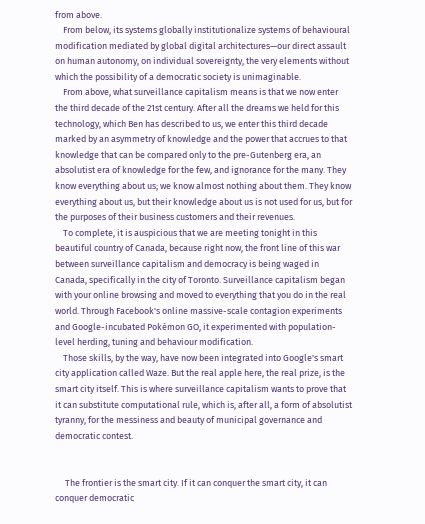from above.
    From below, its systems globally institutionalize systems of behavioural modification mediated by global digital architectures—our direct assault on human autonomy, on individual sovereignty, the very elements without which the possibility of a democratic society is unimaginable.
    From above, what surveillance capitalism means is that we now enter the third decade of the 21st century. After all the dreams we held for this technology, which Ben has described to us, we enter this third decade marked by an asymmetry of knowledge and the power that accrues to that knowledge that can be compared only to the pre-Gutenberg era, an absolutist era of knowledge for the few, and ignorance for the many. They know everything about us; we know almost nothing about them. They know everything about us, but their knowledge about us is not used for us, but for the purposes of their business customers and their revenues.
    To complete, it is auspicious that we are meeting tonight in this beautiful country of Canada, because right now, the front line of this war between surveillance capitalism and democracy is being waged in Canada, specifically in the city of Toronto. Surveillance capitalism began with your online browsing and moved to everything that you do in the real world. Through Facebook's online massive-scale contagion experiments and Google-incubated Pokémon GO, it experimented with population-level herding, tuning and behaviour modification.
    Those skills, by the way, have now been integrated into Google's smart city application called Waze. But the real apple here, the real prize, is the smart city itself. This is where surveillance capitalism wants to prove that it can substitute computational rule, which is, after all, a form of absolutist tyranny, for the messiness and beauty of municipal governance and democratic contest.


     The frontier is the smart city. If it can conquer the smart city, it can conquer democratic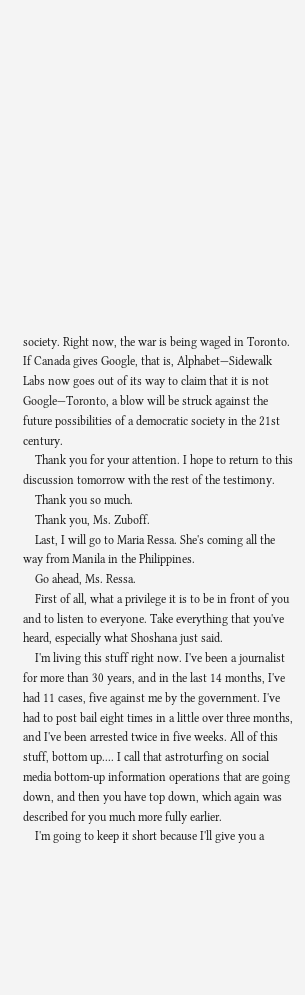society. Right now, the war is being waged in Toronto. If Canada gives Google, that is, Alphabet—Sidewalk Labs now goes out of its way to claim that it is not Google—Toronto, a blow will be struck against the future possibilities of a democratic society in the 21st century.
    Thank you for your attention. I hope to return to this discussion tomorrow with the rest of the testimony.
    Thank you so much.
    Thank you, Ms. Zuboff.
    Last, I will go to Maria Ressa. She's coming all the way from Manila in the Philippines.
    Go ahead, Ms. Ressa.
    First of all, what a privilege it is to be in front of you and to listen to everyone. Take everything that you've heard, especially what Shoshana just said.
    I'm living this stuff right now. I've been a journalist for more than 30 years, and in the last 14 months, I've had 11 cases, five against me by the government. I've had to post bail eight times in a little over three months, and I've been arrested twice in five weeks. All of this stuff, bottom up.... I call that astroturfing on social media bottom-up information operations that are going down, and then you have top down, which again was described for you much more fully earlier.
    I'm going to keep it short because I'll give you a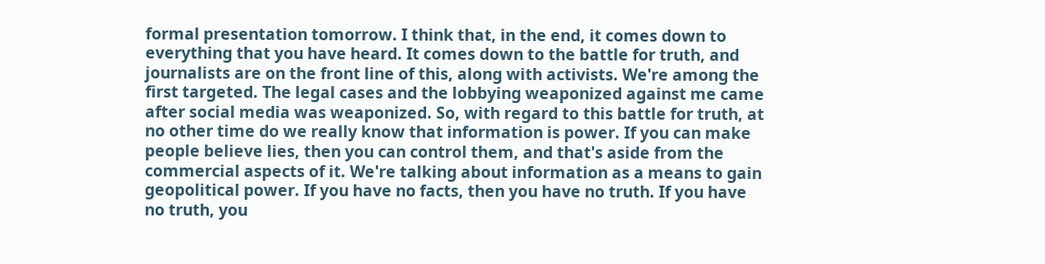formal presentation tomorrow. I think that, in the end, it comes down to everything that you have heard. It comes down to the battle for truth, and journalists are on the front line of this, along with activists. We're among the first targeted. The legal cases and the lobbying weaponized against me came after social media was weaponized. So, with regard to this battle for truth, at no other time do we really know that information is power. If you can make people believe lies, then you can control them, and that's aside from the commercial aspects of it. We're talking about information as a means to gain geopolitical power. If you have no facts, then you have no truth. If you have no truth, you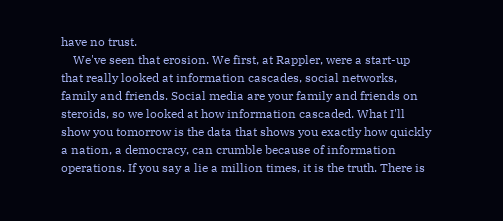have no trust.
    We've seen that erosion. We first, at Rappler, were a start-up that really looked at information cascades, social networks, family and friends. Social media are your family and friends on steroids, so we looked at how information cascaded. What I'll show you tomorrow is the data that shows you exactly how quickly a nation, a democracy, can crumble because of information operations. If you say a lie a million times, it is the truth. There is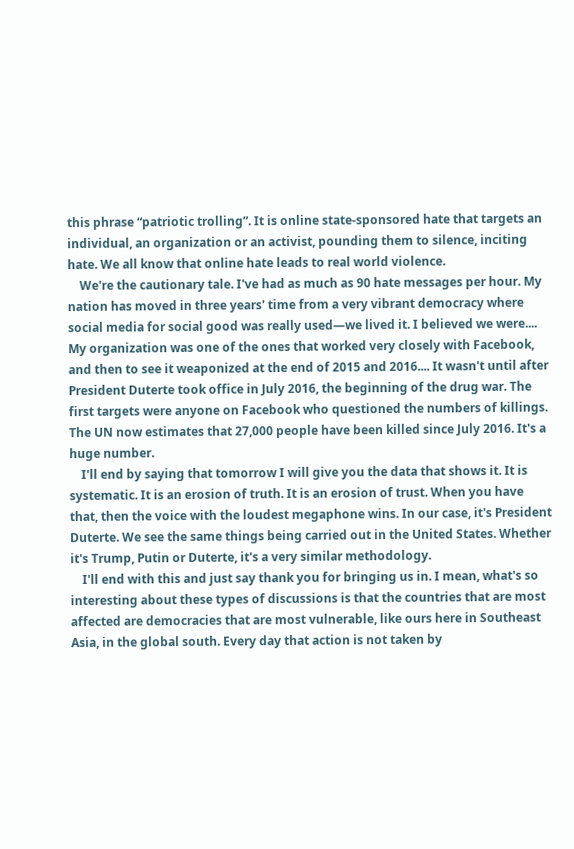this phrase “patriotic trolling”. It is online state-sponsored hate that targets an individual, an organization or an activist, pounding them to silence, inciting hate. We all know that online hate leads to real world violence.
    We're the cautionary tale. I've had as much as 90 hate messages per hour. My nation has moved in three years' time from a very vibrant democracy where social media for social good was really used—we lived it. I believed we were.... My organization was one of the ones that worked very closely with Facebook, and then to see it weaponized at the end of 2015 and 2016.... It wasn't until after President Duterte took office in July 2016, the beginning of the drug war. The first targets were anyone on Facebook who questioned the numbers of killings. The UN now estimates that 27,000 people have been killed since July 2016. It's a huge number.
    I'll end by saying that tomorrow I will give you the data that shows it. It is systematic. It is an erosion of truth. It is an erosion of trust. When you have that, then the voice with the loudest megaphone wins. In our case, it's President Duterte. We see the same things being carried out in the United States. Whether it's Trump, Putin or Duterte, it's a very similar methodology.
    I'll end with this and just say thank you for bringing us in. I mean, what's so interesting about these types of discussions is that the countries that are most affected are democracies that are most vulnerable, like ours here in Southeast Asia, in the global south. Every day that action is not taken by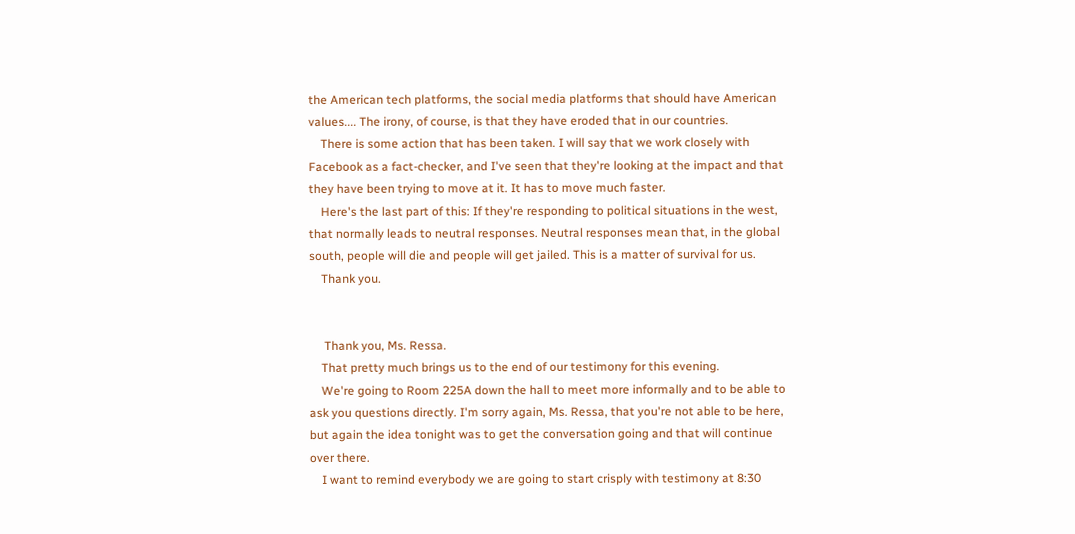the American tech platforms, the social media platforms that should have American values.... The irony, of course, is that they have eroded that in our countries.
    There is some action that has been taken. I will say that we work closely with Facebook as a fact-checker, and I've seen that they're looking at the impact and that they have been trying to move at it. It has to move much faster.
    Here's the last part of this: If they're responding to political situations in the west, that normally leads to neutral responses. Neutral responses mean that, in the global south, people will die and people will get jailed. This is a matter of survival for us.
    Thank you.


     Thank you, Ms. Ressa.
    That pretty much brings us to the end of our testimony for this evening.
    We're going to Room 225A down the hall to meet more informally and to be able to ask you questions directly. I'm sorry again, Ms. Ressa, that you're not able to be here, but again the idea tonight was to get the conversation going and that will continue over there.
    I want to remind everybody we are going to start crisply with testimony at 8:30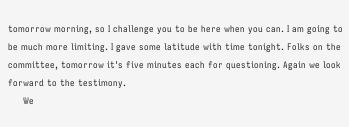tomorrow morning, so I challenge you to be here when you can. I am going to be much more limiting. I gave some latitude with time tonight. Folks on the committee, tomorrow it's five minutes each for questioning. Again we look forward to the testimony.
     We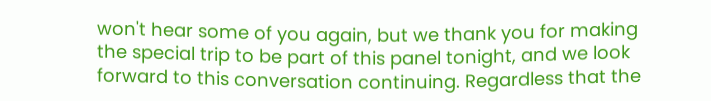won't hear some of you again, but we thank you for making the special trip to be part of this panel tonight, and we look forward to this conversation continuing. Regardless that the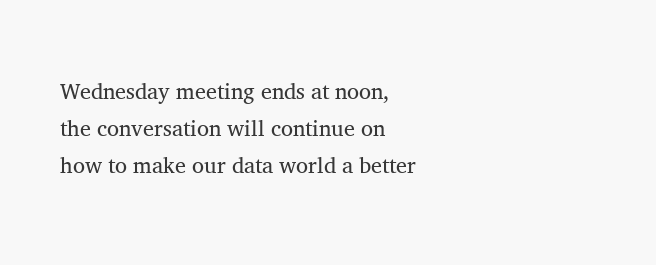Wednesday meeting ends at noon, the conversation will continue on how to make our data world a better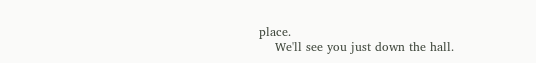place.
    We'll see you just down the hall.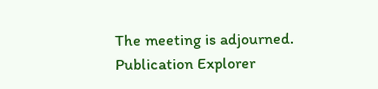The meeting is adjourned.
Publication Explorer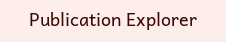Publication Explorer